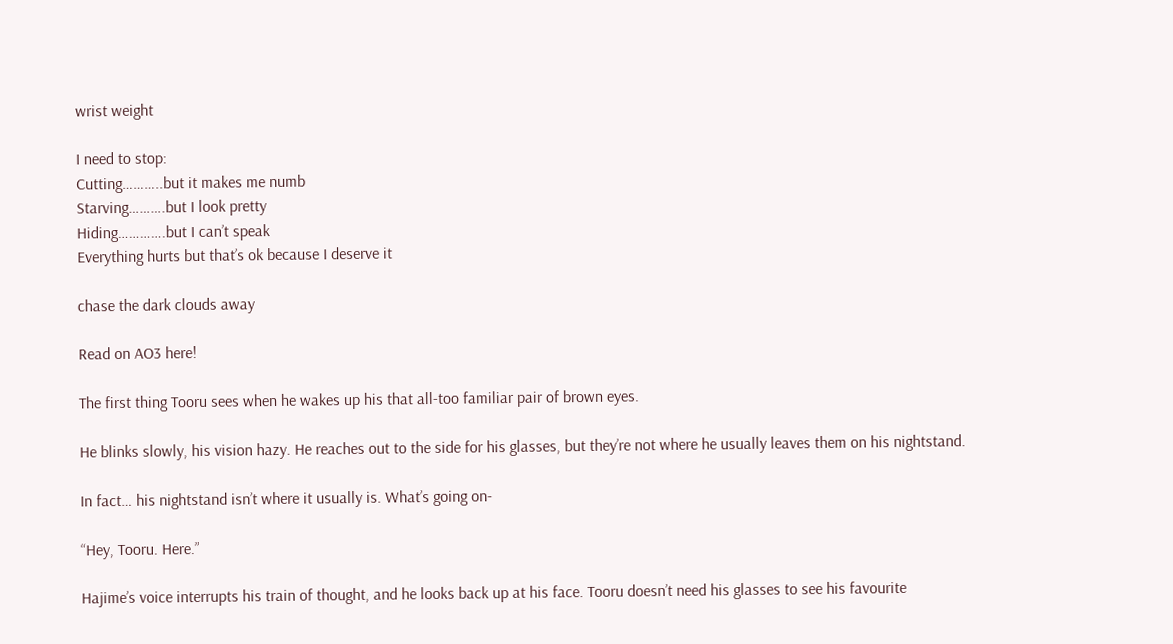wrist weight

I need to stop:
Cutting………..but it makes me numb
Starving……….but I look pretty
Hiding………….but I can’t speak
Everything hurts but that’s ok because I deserve it

chase the dark clouds away

Read on AO3 here!

The first thing Tooru sees when he wakes up his that all-too familiar pair of brown eyes.

He blinks slowly, his vision hazy. He reaches out to the side for his glasses, but they’re not where he usually leaves them on his nightstand.

In fact… his nightstand isn’t where it usually is. What’s going on-

“Hey, Tooru. Here.”

Hajime’s voice interrupts his train of thought, and he looks back up at his face. Tooru doesn’t need his glasses to see his favourite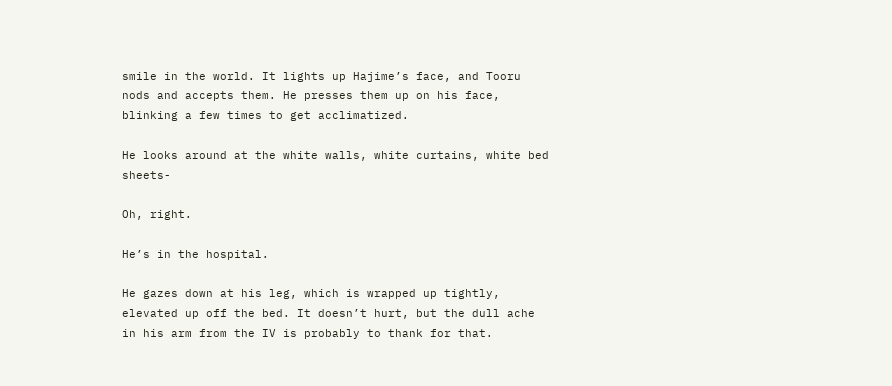smile in the world. It lights up Hajime’s face, and Tooru nods and accepts them. He presses them up on his face, blinking a few times to get acclimatized.

He looks around at the white walls, white curtains, white bed sheets-

Oh, right.

He’s in the hospital.

He gazes down at his leg, which is wrapped up tightly, elevated up off the bed. It doesn’t hurt, but the dull ache in his arm from the IV is probably to thank for that.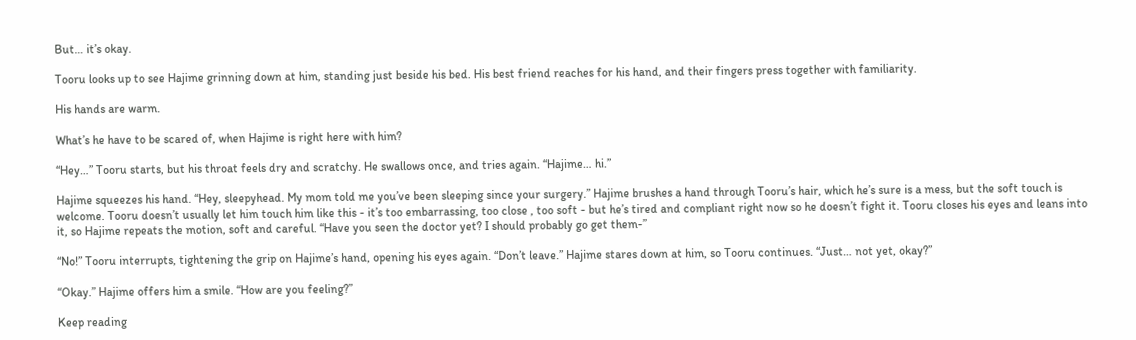But… it’s okay.

Tooru looks up to see Hajime grinning down at him, standing just beside his bed. His best friend reaches for his hand, and their fingers press together with familiarity.

His hands are warm.

What’s he have to be scared of, when Hajime is right here with him?

“Hey…” Tooru starts, but his throat feels dry and scratchy. He swallows once, and tries again. “Hajime… hi.”

Hajime squeezes his hand. “Hey, sleepyhead. My mom told me you’ve been sleeping since your surgery.” Hajime brushes a hand through Tooru’s hair, which he’s sure is a mess, but the soft touch is welcome. Tooru doesn’t usually let him touch him like this - it’s too embarrassing, too close , too soft - but he’s tired and compliant right now so he doesn’t fight it. Tooru closes his eyes and leans into it, so Hajime repeats the motion, soft and careful. “Have you seen the doctor yet? I should probably go get them-”

“No!” Tooru interrupts, tightening the grip on Hajime’s hand, opening his eyes again. “Don’t leave.” Hajime stares down at him, so Tooru continues. “Just… not yet, okay?”

“Okay.” Hajime offers him a smile. “How are you feeling?”

Keep reading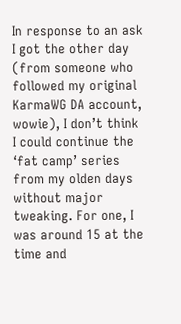In response to an ask I got the other day (from someone who followed my original KarmaWG DA account, wowie), I don’t think I could continue the ‘fat camp’ series from my olden days without major tweaking. For one, I was around 15 at the time and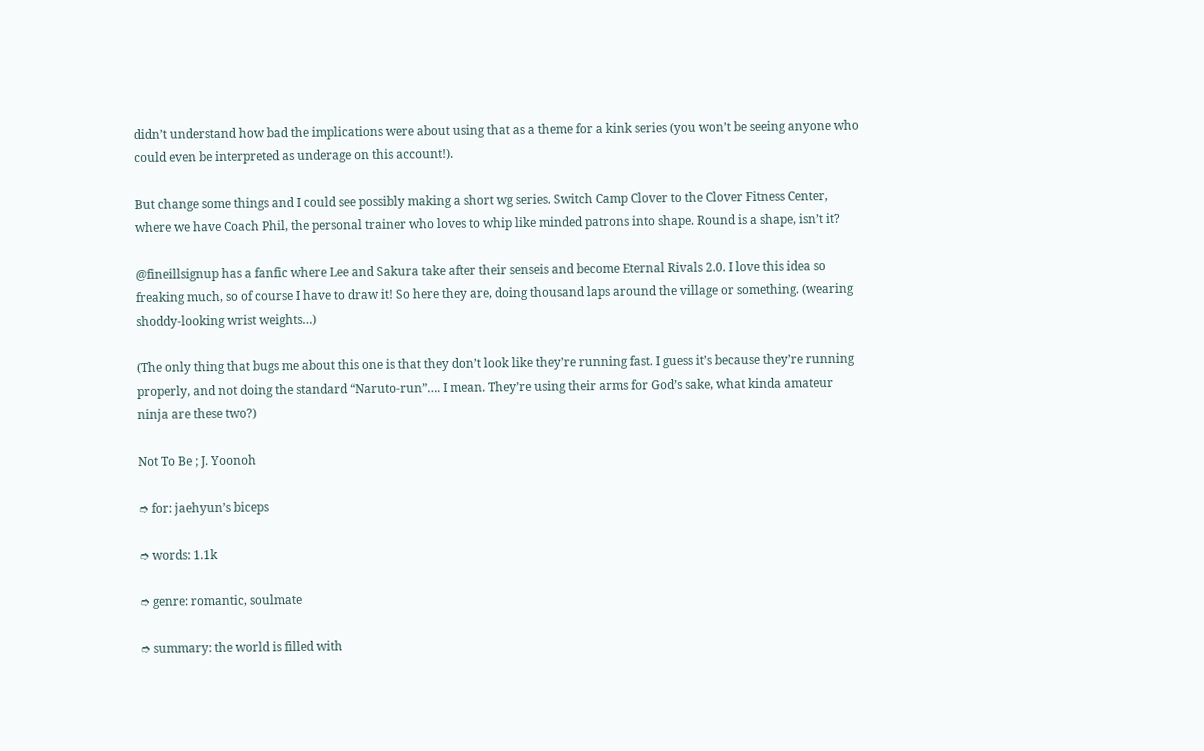didn’t understand how bad the implications were about using that as a theme for a kink series (you won’t be seeing anyone who could even be interpreted as underage on this account!).

But change some things and I could see possibly making a short wg series. Switch Camp Clover to the Clover Fitness Center, where we have Coach Phil, the personal trainer who loves to whip like minded patrons into shape. Round is a shape, isn’t it?

@fineillsignup has a fanfic where Lee and Sakura take after their senseis and become Eternal Rivals 2.0. I love this idea so freaking much, so of course I have to draw it! So here they are, doing thousand laps around the village or something. (wearing shoddy-looking wrist weights…)

(The only thing that bugs me about this one is that they don’t look like they’re running fast. I guess it’s because they’re running properly, and not doing the standard “Naruto-run”…. I mean. They’re using their arms for God’s sake, what kinda amateur ninja are these two?)

Not To Be ; J. Yoonoh

➮ for: jaehyun’s biceps

➮ words: 1.1k

➮ genre: romantic, soulmate

➮ summary: the world is filled with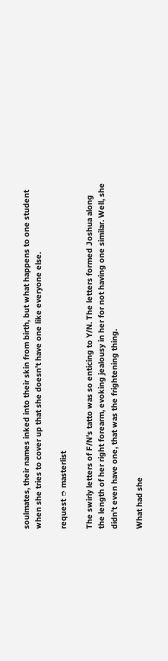soulmates, their names inked into their skin from birth, but what happens to one student when she tries to cover up that she doesn’t have one like everyone else.

request ➮ masterlist

The swirly letters of F/N’s tatto was so enticing to Y/N. The letters formed Joshua along the length of her right forearm, evoking jealousy in her for not having one similar. Well, she didn’t even have one, that was the frightening thing.

What had she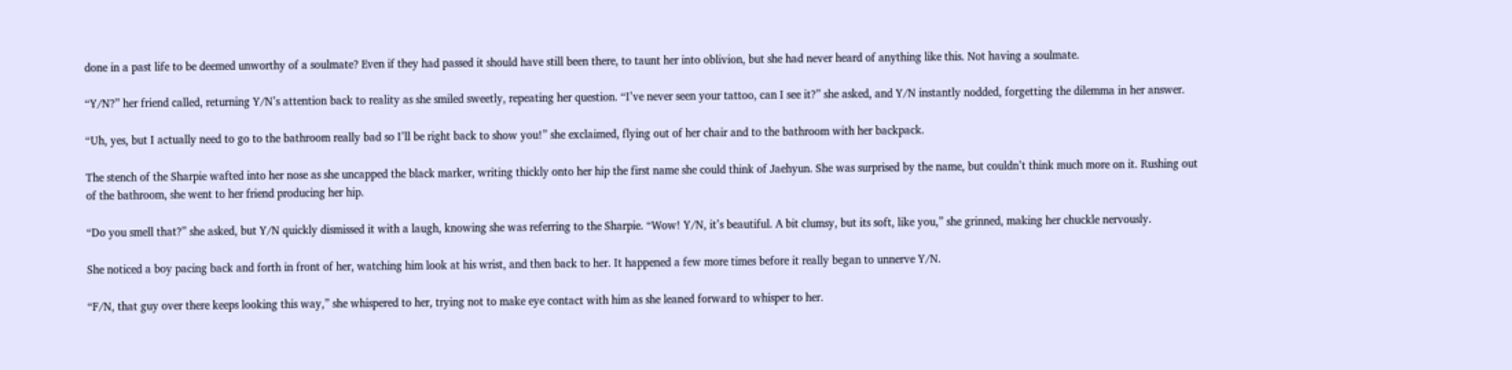done in a past life to be deemed unworthy of a soulmate? Even if they had passed it should have still been there, to taunt her into oblivion, but she had never heard of anything like this. Not having a soulmate.

“Y/N?” her friend called, returning Y/N’s attention back to reality as she smiled sweetly, repeating her question. “I’ve never seen your tattoo, can I see it?” she asked, and Y/N instantly nodded, forgetting the dilemma in her answer.

“Uh, yes, but I actually need to go to the bathroom really bad so I’ll be right back to show you!” she exclaimed, flying out of her chair and to the bathroom with her backpack.

The stench of the Sharpie wafted into her nose as she uncapped the black marker, writing thickly onto her hip the first name she could think of Jaehyun. She was surprised by the name, but couldn’t think much more on it. Rushing out of the bathroom, she went to her friend producing her hip.

“Do you smell that?” she asked, but Y/N quickly dismissed it with a laugh, knowing she was referring to the Sharpie. “Wow! Y/N, it’s beautiful. A bit clumsy, but its soft, like you,” she grinned, making her chuckle nervously.

She noticed a boy pacing back and forth in front of her, watching him look at his wrist, and then back to her. It happened a few more times before it really began to unnerve Y/N.

“F/N, that guy over there keeps looking this way,” she whispered to her, trying not to make eye contact with him as she leaned forward to whisper to her.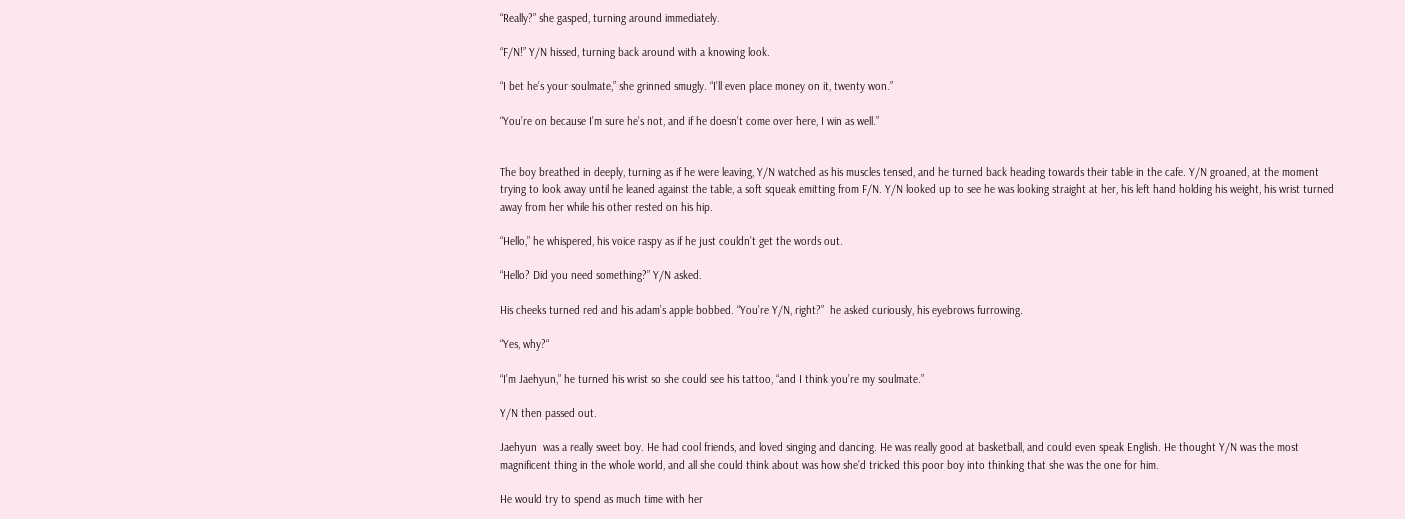“Really?” she gasped, turning around immediately.

“F/N!” Y/N hissed, turning back around with a knowing look.

“I bet he’s your soulmate,” she grinned smugly. “I’ll even place money on it, twenty won.”

“You’re on because I’m sure he’s not, and if he doesn’t come over here, I win as well.”


The boy breathed in deeply, turning as if he were leaving, Y/N watched as his muscles tensed, and he turned back heading towards their table in the cafe. Y/N groaned, at the moment trying to look away until he leaned against the table, a soft squeak emitting from F/N. Y/N looked up to see he was looking straight at her, his left hand holding his weight, his wrist turned away from her while his other rested on his hip.

“Hello,” he whispered, his voice raspy as if he just couldn’t get the words out.

“Hello? Did you need something?” Y/N asked.

His cheeks turned red and his adam’s apple bobbed. “You’re Y/N, right?”  he asked curiously, his eyebrows furrowing.

“Yes, why?“

“I’m Jaehyun,” he turned his wrist so she could see his tattoo, “and I think you’re my soulmate.”

Y/N then passed out.

Jaehyun  was a really sweet boy. He had cool friends, and loved singing and dancing. He was really good at basketball, and could even speak English. He thought Y/N was the most magnificent thing in the whole world, and all she could think about was how she’d tricked this poor boy into thinking that she was the one for him.

He would try to spend as much time with her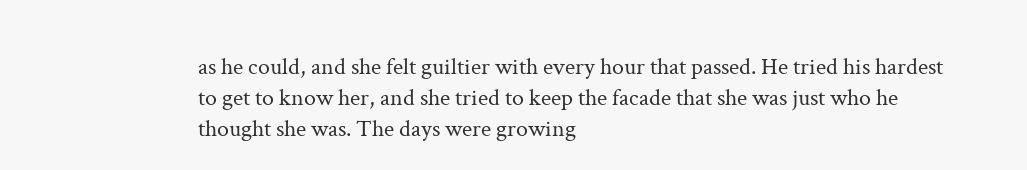as he could, and she felt guiltier with every hour that passed. He tried his hardest to get to know her, and she tried to keep the facade that she was just who he thought she was. The days were growing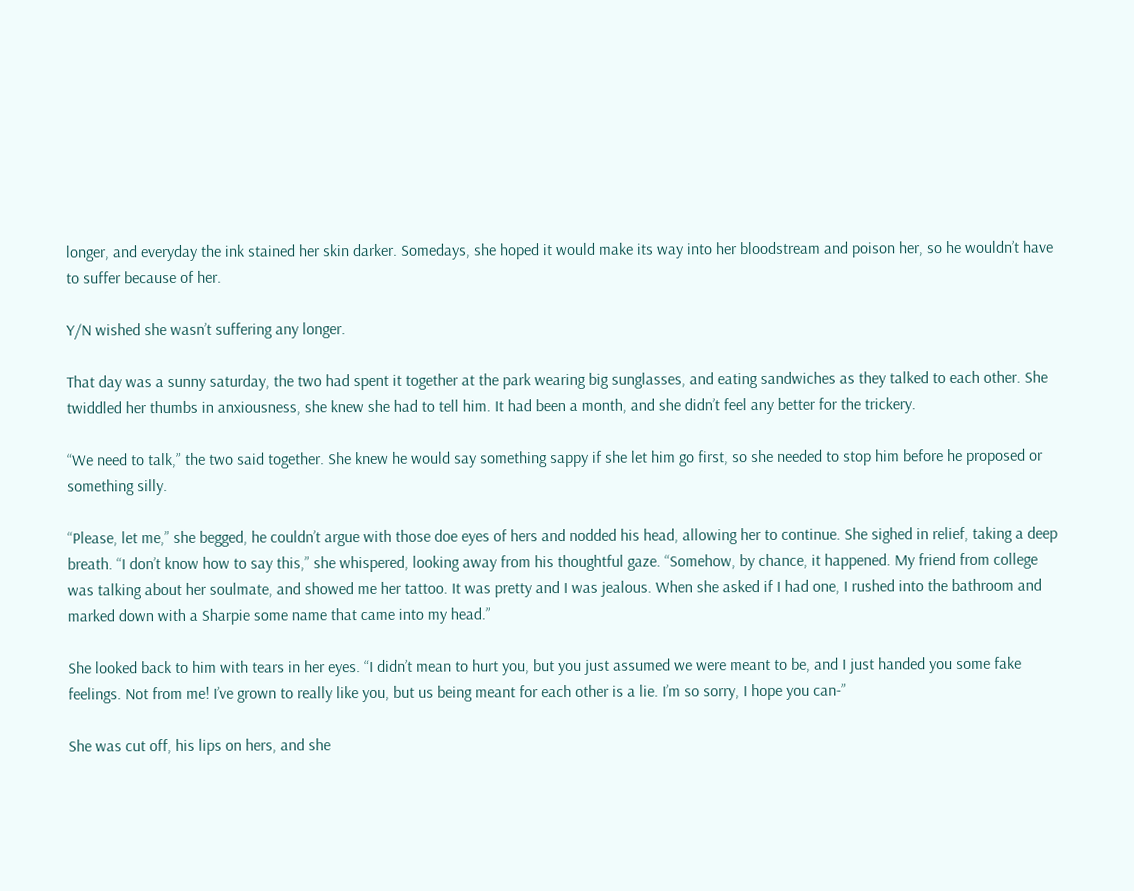longer, and everyday the ink stained her skin darker. Somedays, she hoped it would make its way into her bloodstream and poison her, so he wouldn’t have to suffer because of her.

Y/N wished she wasn’t suffering any longer.

That day was a sunny saturday, the two had spent it together at the park wearing big sunglasses, and eating sandwiches as they talked to each other. She twiddled her thumbs in anxiousness, she knew she had to tell him. It had been a month, and she didn’t feel any better for the trickery.

“We need to talk,” the two said together. She knew he would say something sappy if she let him go first, so she needed to stop him before he proposed or something silly.

“Please, let me,” she begged, he couldn’t argue with those doe eyes of hers and nodded his head, allowing her to continue. She sighed in relief, taking a deep breath. “I don’t know how to say this,” she whispered, looking away from his thoughtful gaze. “Somehow, by chance, it happened. My friend from college was talking about her soulmate, and showed me her tattoo. It was pretty and I was jealous. When she asked if I had one, I rushed into the bathroom and marked down with a Sharpie some name that came into my head.”

She looked back to him with tears in her eyes. “I didn’t mean to hurt you, but you just assumed we were meant to be, and I just handed you some fake feelings. Not from me! I’ve grown to really like you, but us being meant for each other is a lie. I’m so sorry, I hope you can-”

She was cut off, his lips on hers, and she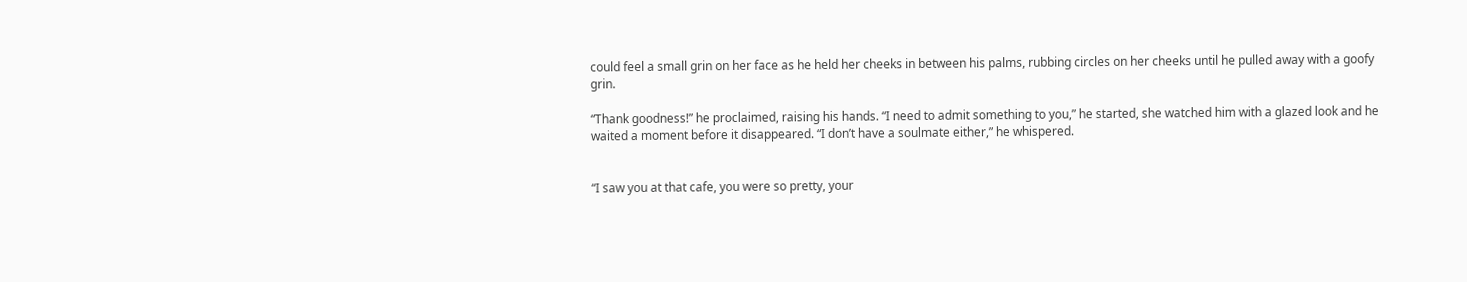could feel a small grin on her face as he held her cheeks in between his palms, rubbing circles on her cheeks until he pulled away with a goofy grin.

“Thank goodness!” he proclaimed, raising his hands. “I need to admit something to you,” he started, she watched him with a glazed look and he waited a moment before it disappeared. “I don’t have a soulmate either,” he whispered.


“I saw you at that cafe, you were so pretty, your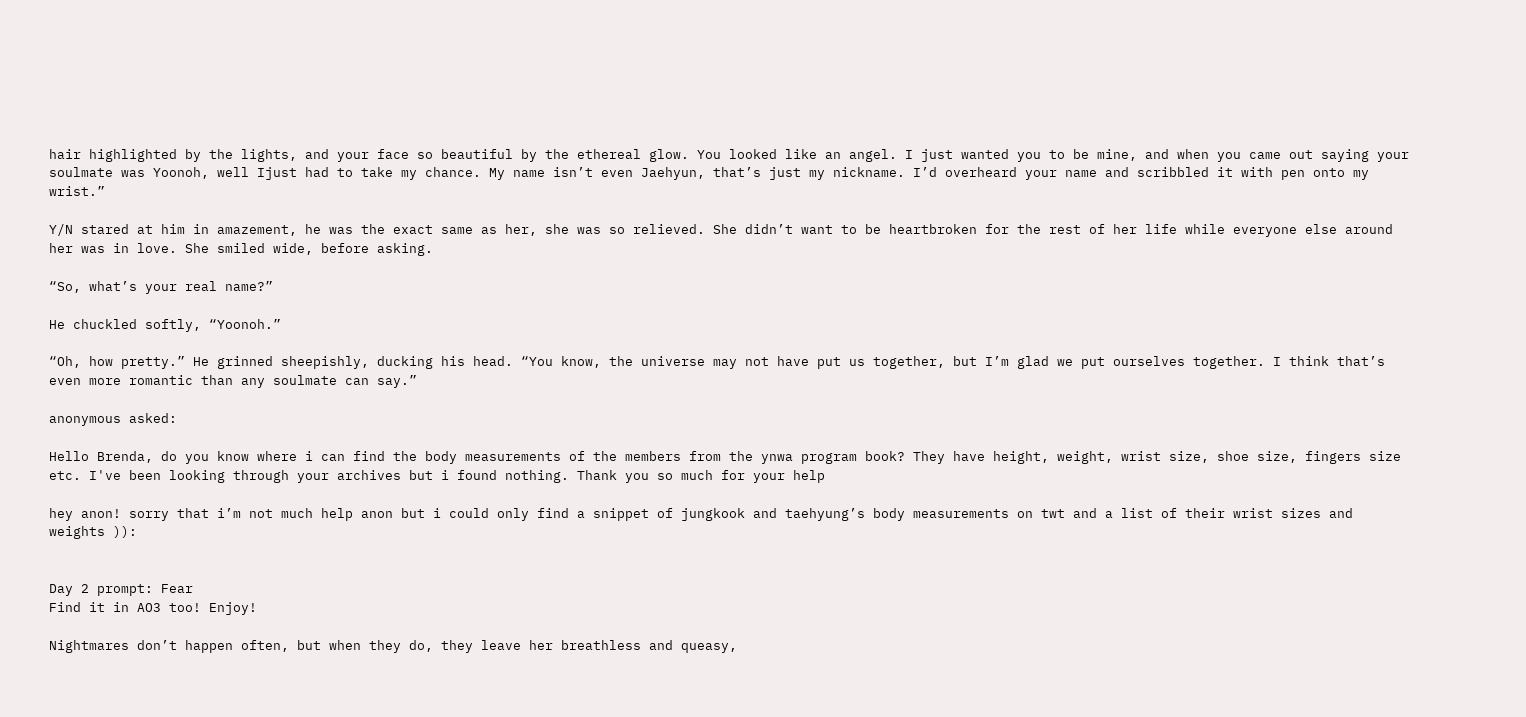hair highlighted by the lights, and your face so beautiful by the ethereal glow. You looked like an angel. I just wanted you to be mine, and when you came out saying your soulmate was Yoonoh, well Ijust had to take my chance. My name isn’t even Jaehyun, that’s just my nickname. I’d overheard your name and scribbled it with pen onto my wrist.”

Y/N stared at him in amazement, he was the exact same as her, she was so relieved. She didn’t want to be heartbroken for the rest of her life while everyone else around her was in love. She smiled wide, before asking.

“So, what’s your real name?”

He chuckled softly, “Yoonoh.”

“Oh, how pretty.” He grinned sheepishly, ducking his head. “You know, the universe may not have put us together, but I’m glad we put ourselves together. I think that’s even more romantic than any soulmate can say.”

anonymous asked:

Hello Brenda, do you know where i can find the body measurements of the members from the ynwa program book? They have height, weight, wrist size, shoe size, fingers size etc. I've been looking through your archives but i found nothing. Thank you so much for your help

hey anon! sorry that i’m not much help anon but i could only find a snippet of jungkook and taehyung’s body measurements on twt and a list of their wrist sizes and weights )):


Day 2 prompt: Fear
Find it in AO3 too! Enjoy!

Nightmares don’t happen often, but when they do, they leave her breathless and queasy,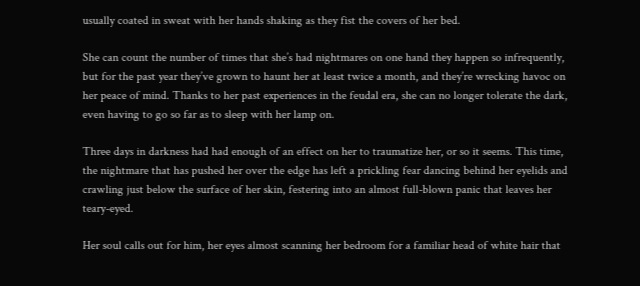usually coated in sweat with her hands shaking as they fist the covers of her bed.

She can count the number of times that she’s had nightmares on one hand they happen so infrequently, but for the past year they’ve grown to haunt her at least twice a month, and they’re wrecking havoc on her peace of mind. Thanks to her past experiences in the feudal era, she can no longer tolerate the dark, even having to go so far as to sleep with her lamp on.

Three days in darkness had had enough of an effect on her to traumatize her, or so it seems. This time, the nightmare that has pushed her over the edge has left a prickling fear dancing behind her eyelids and crawling just below the surface of her skin, festering into an almost full-blown panic that leaves her teary-eyed.

Her soul calls out for him, her eyes almost scanning her bedroom for a familiar head of white hair that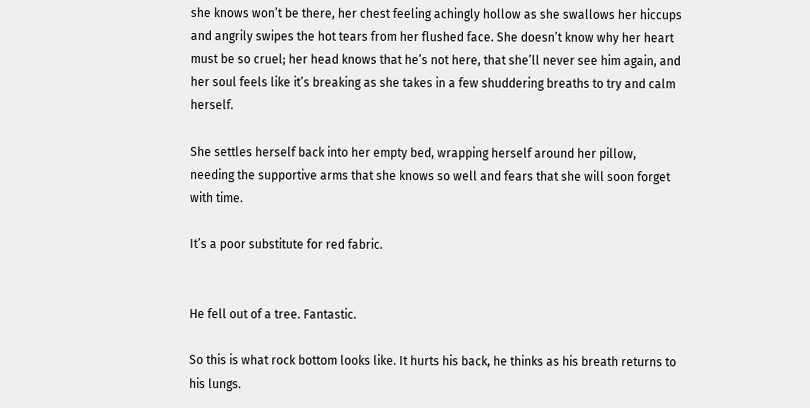she knows won’t be there, her chest feeling achingly hollow as she swallows her hiccups and angrily swipes the hot tears from her flushed face. She doesn’t know why her heart must be so cruel; her head knows that he’s not here, that she’ll never see him again, and her soul feels like it’s breaking as she takes in a few shuddering breaths to try and calm herself.

She settles herself back into her empty bed, wrapping herself around her pillow, needing the supportive arms that she knows so well and fears that she will soon forget with time.

It’s a poor substitute for red fabric.


He fell out of a tree. Fantastic.

So this is what rock bottom looks like. It hurts his back, he thinks as his breath returns to his lungs.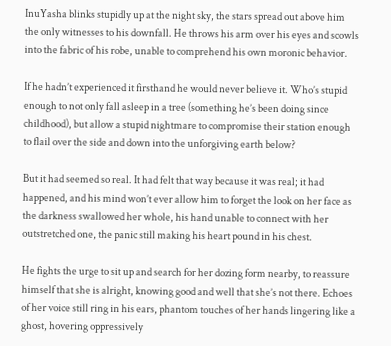InuYasha blinks stupidly up at the night sky, the stars spread out above him the only witnesses to his downfall. He throws his arm over his eyes and scowls into the fabric of his robe, unable to comprehend his own moronic behavior.

If he hadn’t experienced it firsthand he would never believe it. Who’s stupid enough to not only fall asleep in a tree (something he’s been doing since childhood), but allow a stupid nightmare to compromise their station enough to flail over the side and down into the unforgiving earth below?

But it had seemed so real. It had felt that way because it was real; it had happened, and his mind won’t ever allow him to forget the look on her face as the darkness swallowed her whole, his hand unable to connect with her outstretched one, the panic still making his heart pound in his chest.

He fights the urge to sit up and search for her dozing form nearby, to reassure himself that she is alright, knowing good and well that she’s not there. Echoes of her voice still ring in his ears, phantom touches of her hands lingering like a ghost, hovering oppressively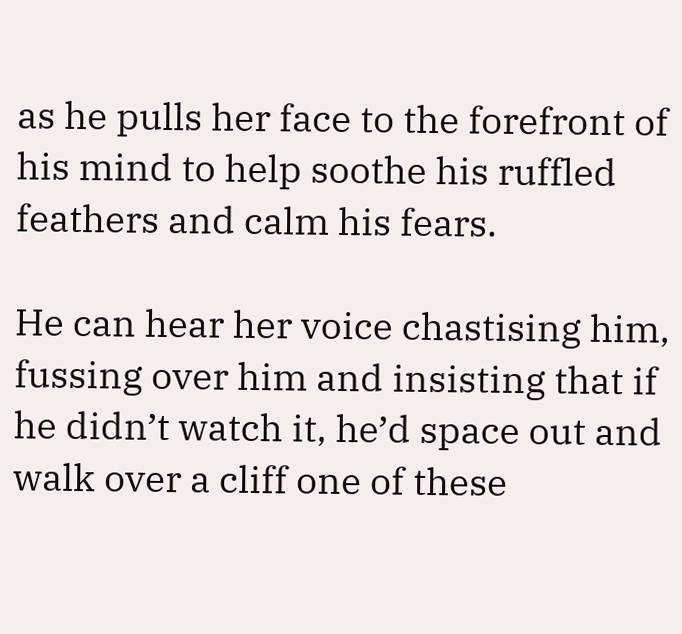as he pulls her face to the forefront of his mind to help soothe his ruffled feathers and calm his fears.

He can hear her voice chastising him, fussing over him and insisting that if he didn’t watch it, he’d space out and walk over a cliff one of these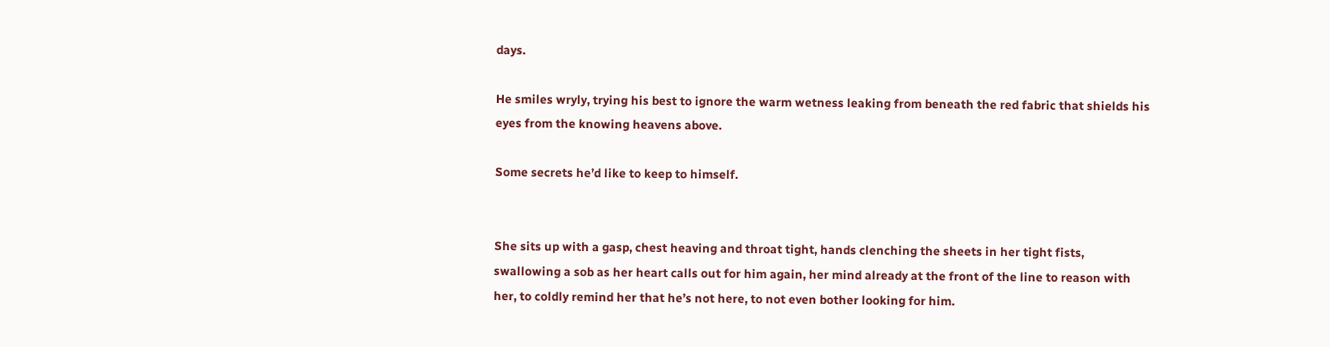days.

He smiles wryly, trying his best to ignore the warm wetness leaking from beneath the red fabric that shields his eyes from the knowing heavens above.

Some secrets he’d like to keep to himself.


She sits up with a gasp, chest heaving and throat tight, hands clenching the sheets in her tight fists, swallowing a sob as her heart calls out for him again, her mind already at the front of the line to reason with her, to coldly remind her that he’s not here, to not even bother looking for him.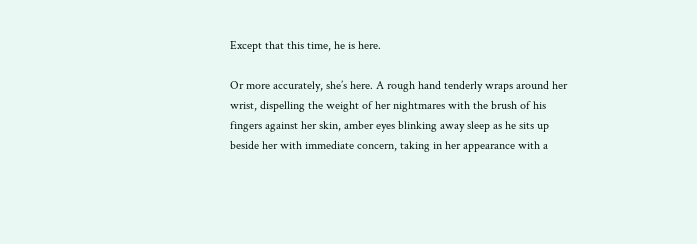Except that this time, he is here.

Or more accurately, she’s here. A rough hand tenderly wraps around her wrist, dispelling the weight of her nightmares with the brush of his fingers against her skin, amber eyes blinking away sleep as he sits up beside her with immediate concern, taking in her appearance with a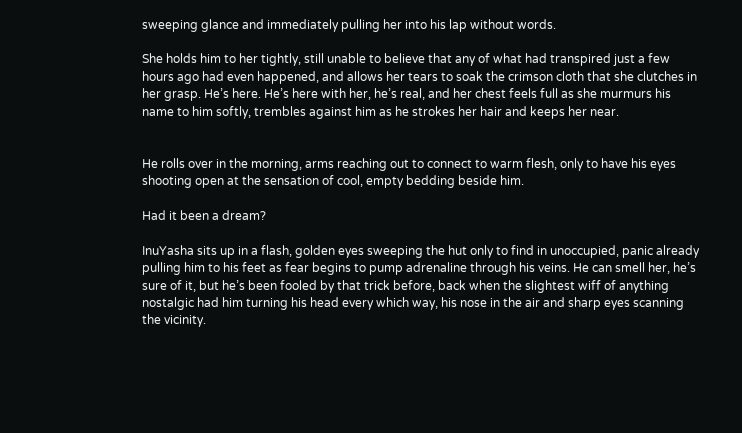sweeping glance and immediately pulling her into his lap without words.

She holds him to her tightly, still unable to believe that any of what had transpired just a few hours ago had even happened, and allows her tears to soak the crimson cloth that she clutches in her grasp. He’s here. He’s here with her, he’s real, and her chest feels full as she murmurs his name to him softly, trembles against him as he strokes her hair and keeps her near.


He rolls over in the morning, arms reaching out to connect to warm flesh, only to have his eyes shooting open at the sensation of cool, empty bedding beside him.

Had it been a dream?

InuYasha sits up in a flash, golden eyes sweeping the hut only to find in unoccupied, panic already pulling him to his feet as fear begins to pump adrenaline through his veins. He can smell her, he’s sure of it, but he’s been fooled by that trick before, back when the slightest wiff of anything nostalgic had him turning his head every which way, his nose in the air and sharp eyes scanning the vicinity.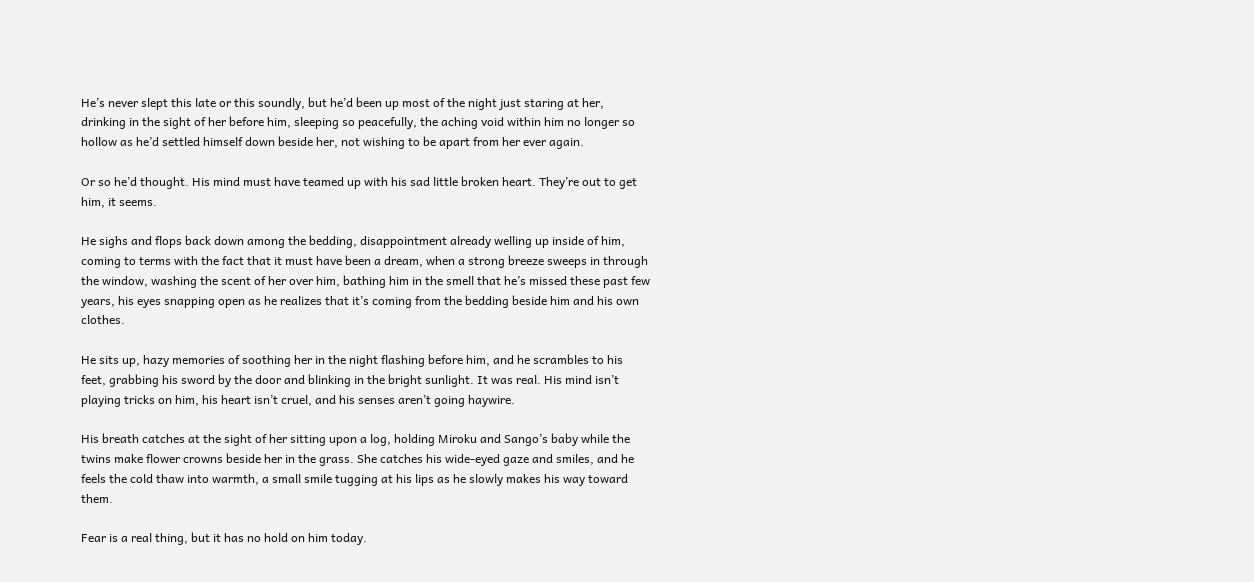He’s never slept this late or this soundly, but he’d been up most of the night just staring at her, drinking in the sight of her before him, sleeping so peacefully, the aching void within him no longer so hollow as he’d settled himself down beside her, not wishing to be apart from her ever again.

Or so he’d thought. His mind must have teamed up with his sad little broken heart. They’re out to get him, it seems.

He sighs and flops back down among the bedding, disappointment already welling up inside of him, coming to terms with the fact that it must have been a dream, when a strong breeze sweeps in through the window, washing the scent of her over him, bathing him in the smell that he’s missed these past few years, his eyes snapping open as he realizes that it’s coming from the bedding beside him and his own clothes.

He sits up, hazy memories of soothing her in the night flashing before him, and he scrambles to his feet, grabbing his sword by the door and blinking in the bright sunlight. It was real. His mind isn’t playing tricks on him, his heart isn’t cruel, and his senses aren’t going haywire.

His breath catches at the sight of her sitting upon a log, holding Miroku and Sango’s baby while the twins make flower crowns beside her in the grass. She catches his wide-eyed gaze and smiles, and he feels the cold thaw into warmth, a small smile tugging at his lips as he slowly makes his way toward them.

Fear is a real thing, but it has no hold on him today.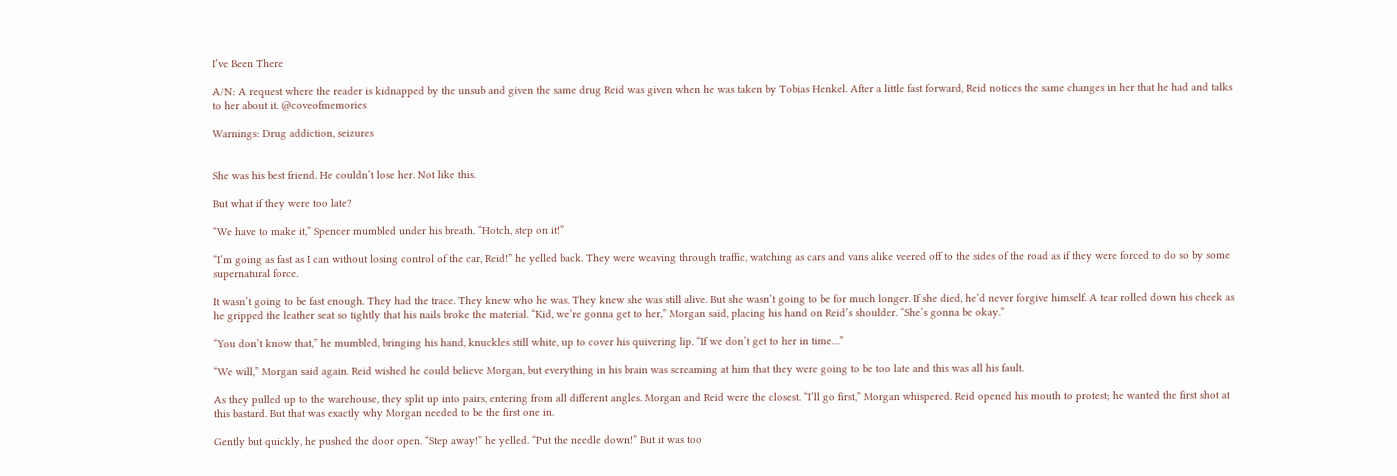I’ve Been There

A/N: A request where the reader is kidnapped by the unsub and given the same drug Reid was given when he was taken by Tobias Henkel. After a little fast forward, Reid notices the same changes in her that he had and talks to her about it. @coveofmemories

Warnings: Drug addiction, seizures


She was his best friend. He couldn’t lose her. Not like this.

But what if they were too late?

“We have to make it,” Spencer mumbled under his breath. “Hotch, step on it!”

“I’m going as fast as I can without losing control of the car, Reid!” he yelled back. They were weaving through traffic, watching as cars and vans alike veered off to the sides of the road as if they were forced to do so by some supernatural force.

It wasn’t going to be fast enough. They had the trace. They knew who he was. They knew she was still alive. But she wasn’t going to be for much longer. If she died, he’d never forgive himself. A tear rolled down his cheek as he gripped the leather seat so tightly that his nails broke the material. “Kid, we’re gonna get to her,” Morgan said, placing his hand on Reid’s shoulder. “She’s gonna be okay.”

“You don’t know that,” he mumbled, bringing his hand, knuckles still white, up to cover his quivering lip. “If we don’t get to her in time…”

“We will,” Morgan said again. Reid wished he could believe Morgan, but everything in his brain was screaming at him that they were going to be too late and this was all his fault.

As they pulled up to the warehouse, they split up into pairs, entering from all different angles. Morgan and Reid were the closest. “I’ll go first,” Morgan whispered. Reid opened his mouth to protest; he wanted the first shot at this bastard. But that was exactly why Morgan needed to be the first one in.

Gently but quickly, he pushed the door open. “Step away!” he yelled. “Put the needle down!” But it was too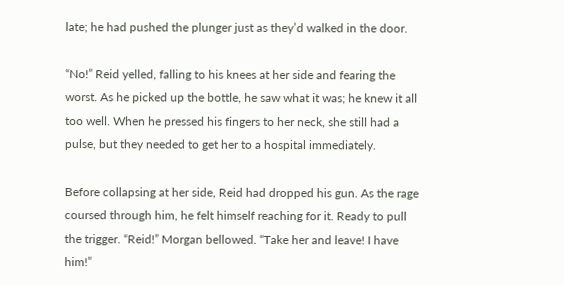late; he had pushed the plunger just as they’d walked in the door.

“No!” Reid yelled, falling to his knees at her side and fearing the worst. As he picked up the bottle, he saw what it was; he knew it all too well. When he pressed his fingers to her neck, she still had a pulse, but they needed to get her to a hospital immediately.

Before collapsing at her side, Reid had dropped his gun. As the rage coursed through him, he felt himself reaching for it. Ready to pull the trigger. “Reid!” Morgan bellowed. “Take her and leave! I have him!”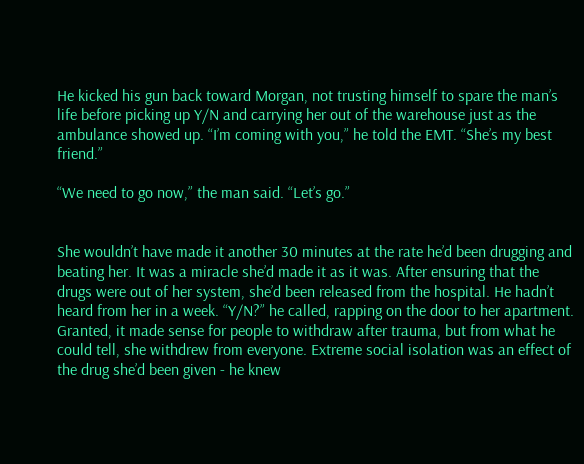He kicked his gun back toward Morgan, not trusting himself to spare the man’s life before picking up Y/N and carrying her out of the warehouse just as the ambulance showed up. “I’m coming with you,” he told the EMT. “She’s my best friend.”

“We need to go now,” the man said. “Let’s go.”


She wouldn’t have made it another 30 minutes at the rate he’d been drugging and beating her. It was a miracle she’d made it as it was. After ensuring that the drugs were out of her system, she’d been released from the hospital. He hadn’t heard from her in a week. “Y/N?” he called, rapping on the door to her apartment. Granted, it made sense for people to withdraw after trauma, but from what he could tell, she withdrew from everyone. Extreme social isolation was an effect of the drug she’d been given - he knew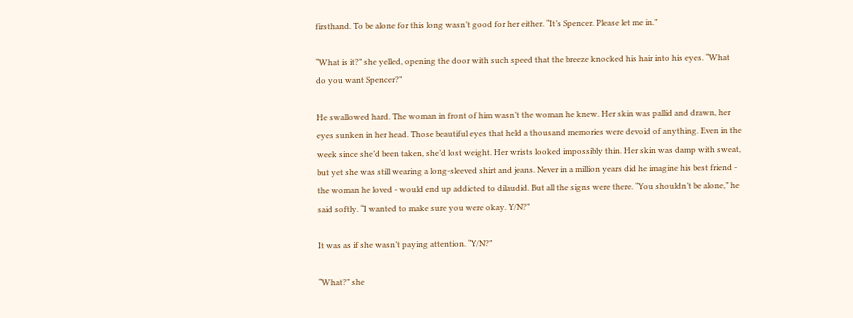firsthand. To be alone for this long wasn’t good for her either. “It’s Spencer. Please let me in.”

“What is it?” she yelled, opening the door with such speed that the breeze knocked his hair into his eyes. “What do you want Spencer?”

He swallowed hard. The woman in front of him wasn’t the woman he knew. Her skin was pallid and drawn, her eyes sunken in her head. Those beautiful eyes that held a thousand memories were devoid of anything. Even in the week since she’d been taken, she’d lost weight. Her wrists looked impossibly thin. Her skin was damp with sweat, but yet she was still wearing a long-sleeved shirt and jeans. Never in a million years did he imagine his best friend - the woman he loved - would end up addicted to dilaudid. But all the signs were there. “You shouldn’t be alone,” he said softly. “I wanted to make sure you were okay. Y/N?”

It was as if she wasn’t paying attention. “Y/N?”

“What?” she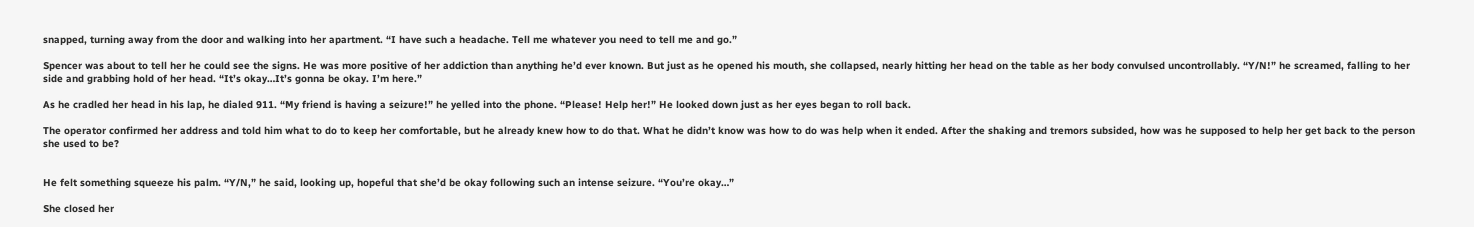snapped, turning away from the door and walking into her apartment. “I have such a headache. Tell me whatever you need to tell me and go.”

Spencer was about to tell her he could see the signs. He was more positive of her addiction than anything he’d ever known. But just as he opened his mouth, she collapsed, nearly hitting her head on the table as her body convulsed uncontrollably. “Y/N!” he screamed, falling to her side and grabbing hold of her head. “It’s okay…It’s gonna be okay. I’m here.”

As he cradled her head in his lap, he dialed 911. “My friend is having a seizure!” he yelled into the phone. “Please! Help her!” He looked down just as her eyes began to roll back.

The operator confirmed her address and told him what to do to keep her comfortable, but he already knew how to do that. What he didn’t know was how to do was help when it ended. After the shaking and tremors subsided, how was he supposed to help her get back to the person she used to be?


He felt something squeeze his palm. “Y/N,” he said, looking up, hopeful that she’d be okay following such an intense seizure. “You’re okay…”

She closed her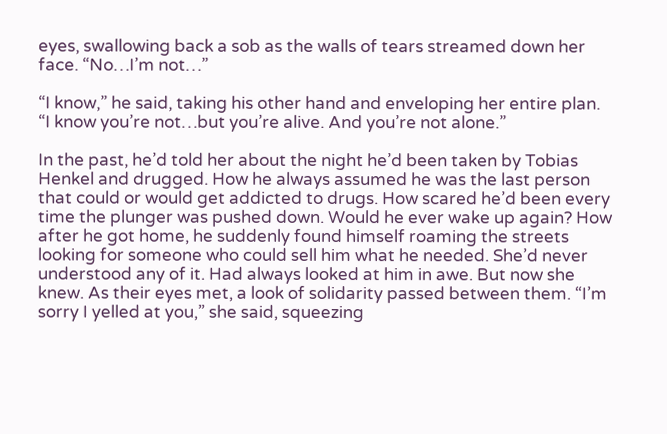eyes, swallowing back a sob as the walls of tears streamed down her face. “No…I’m not…”

“I know,” he said, taking his other hand and enveloping her entire plan. “I know you’re not…but you’re alive. And you’re not alone.”

In the past, he’d told her about the night he’d been taken by Tobias Henkel and drugged. How he always assumed he was the last person that could or would get addicted to drugs. How scared he’d been every time the plunger was pushed down. Would he ever wake up again? How after he got home, he suddenly found himself roaming the streets looking for someone who could sell him what he needed. She’d never understood any of it. Had always looked at him in awe. But now she knew. As their eyes met, a look of solidarity passed between them. “I’m sorry I yelled at you,” she said, squeezing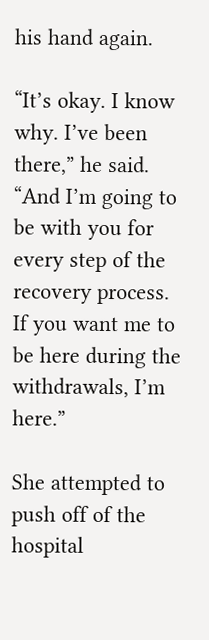his hand again.

“It’s okay. I know why. I’ve been there,” he said. “And I’m going to be with you for every step of the recovery process. If you want me to be here during the withdrawals, I’m here.”

She attempted to push off of the hospital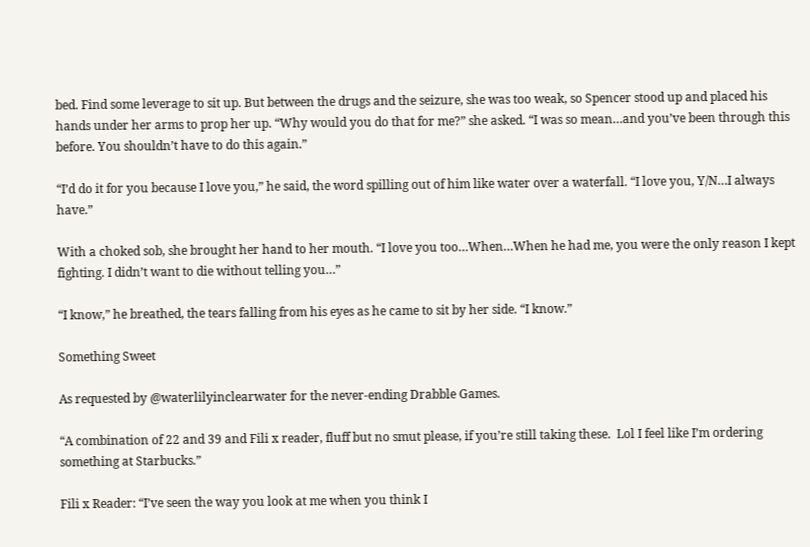bed. Find some leverage to sit up. But between the drugs and the seizure, she was too weak, so Spencer stood up and placed his hands under her arms to prop her up. “Why would you do that for me?” she asked. “I was so mean…and you’ve been through this before. You shouldn’t have to do this again.”

“I’d do it for you because I love you,” he said, the word spilling out of him like water over a waterfall. “I love you, Y/N…I always have.”

With a choked sob, she brought her hand to her mouth. “I love you too…When…When he had me, you were the only reason I kept fighting. I didn’t want to die without telling you…”

“I know,” he breathed, the tears falling from his eyes as he came to sit by her side. “I know.”

Something Sweet

As requested by @waterlilyinclearwater for the never-ending Drabble Games.

“A combination of 22 and 39 and Fili x reader, fluff but no smut please, if you’re still taking these.  Lol I feel like I’m ordering something at Starbucks.”

Fili x Reader: “I’ve seen the way you look at me when you think I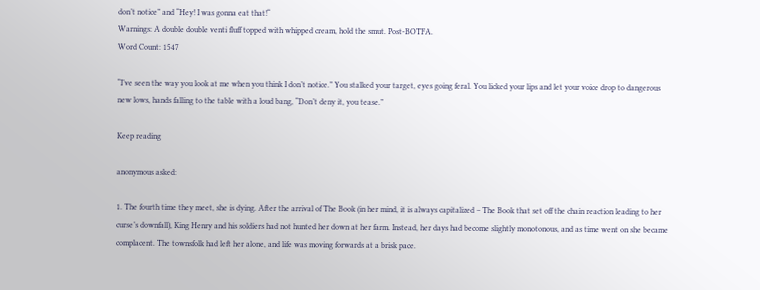don’t notice” and “Hey! I was gonna eat that!“
Warnings: A double double venti fluff topped with whipped cream, hold the smut. Post-BOTFA.
Word Count: 1547

“I’ve seen the way you look at me when you think I don’t notice.” You stalked your target, eyes going feral. You licked your lips and let your voice drop to dangerous new lows, hands falling to the table with a loud bang, “Don’t deny it, you tease.”

Keep reading

anonymous asked:

1. The fourth time they meet, she is dying. After the arrival of The Book (in her mind, it is always capitalized – The Book that set off the chain reaction leading to her curse’s downfall), King Henry and his soldiers had not hunted her down at her farm. Instead, her days had become slightly monotonous, and as time went on she became complacent. The townsfolk had left her alone, and life was moving forwards at a brisk pace.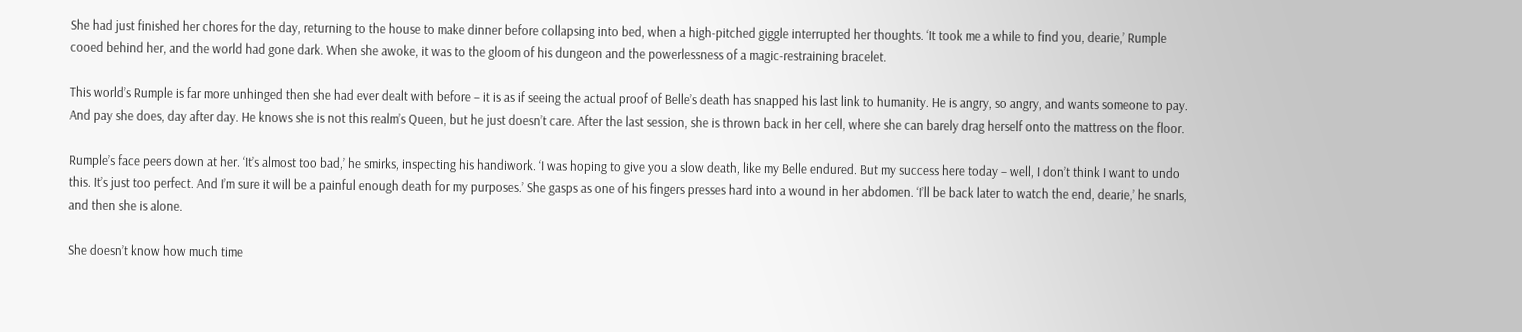She had just finished her chores for the day, returning to the house to make dinner before collapsing into bed, when a high-pitched giggle interrupted her thoughts. ‘It took me a while to find you, dearie,’ Rumple cooed behind her, and the world had gone dark. When she awoke, it was to the gloom of his dungeon and the powerlessness of a magic-restraining bracelet.

This world’s Rumple is far more unhinged then she had ever dealt with before – it is as if seeing the actual proof of Belle’s death has snapped his last link to humanity. He is angry, so angry, and wants someone to pay. And pay she does, day after day. He knows she is not this realm’s Queen, but he just doesn’t care. After the last session, she is thrown back in her cell, where she can barely drag herself onto the mattress on the floor.

Rumple’s face peers down at her. ‘It’s almost too bad,’ he smirks, inspecting his handiwork. ‘I was hoping to give you a slow death, like my Belle endured. But my success here today – well, I don’t think I want to undo this. It’s just too perfect. And I’m sure it will be a painful enough death for my purposes.’ She gasps as one of his fingers presses hard into a wound in her abdomen. ‘I’ll be back later to watch the end, dearie,’ he snarls, and then she is alone.

She doesn’t know how much time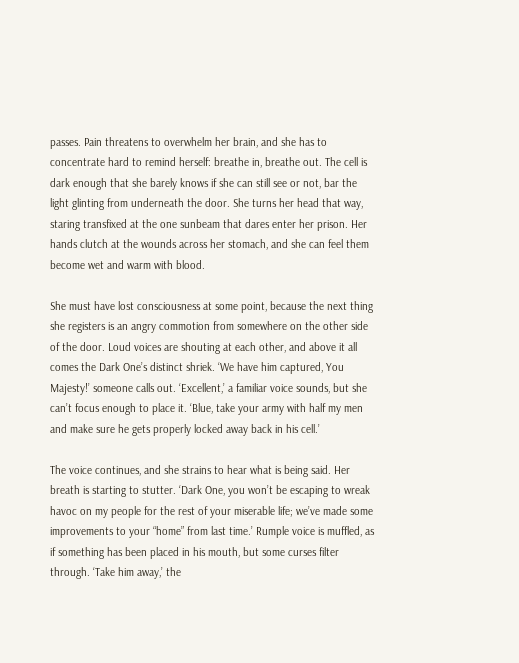passes. Pain threatens to overwhelm her brain, and she has to concentrate hard to remind herself: breathe in, breathe out. The cell is dark enough that she barely knows if she can still see or not, bar the light glinting from underneath the door. She turns her head that way, staring transfixed at the one sunbeam that dares enter her prison. Her hands clutch at the wounds across her stomach, and she can feel them become wet and warm with blood.

She must have lost consciousness at some point, because the next thing she registers is an angry commotion from somewhere on the other side of the door. Loud voices are shouting at each other, and above it all comes the Dark One’s distinct shriek. ‘We have him captured, You Majesty!’ someone calls out. ‘Excellent,’ a familiar voice sounds, but she can’t focus enough to place it. ‘Blue, take your army with half my men and make sure he gets properly locked away back in his cell.’

The voice continues, and she strains to hear what is being said. Her breath is starting to stutter. ‘Dark One, you won’t be escaping to wreak havoc on my people for the rest of your miserable life; we’ve made some improvements to your “home” from last time.’ Rumple voice is muffled, as if something has been placed in his mouth, but some curses filter through. ‘Take him away,’ the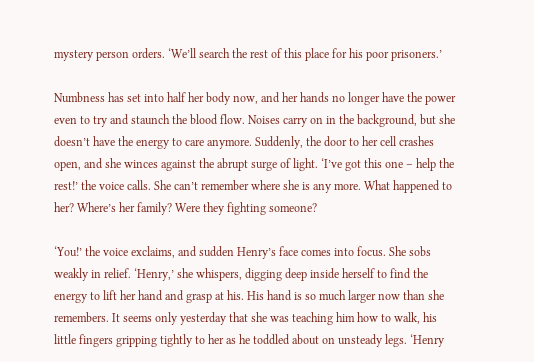mystery person orders. ‘We’ll search the rest of this place for his poor prisoners.’

Numbness has set into half her body now, and her hands no longer have the power even to try and staunch the blood flow. Noises carry on in the background, but she doesn’t have the energy to care anymore. Suddenly, the door to her cell crashes open, and she winces against the abrupt surge of light. ‘I’ve got this one – help the rest!’ the voice calls. She can’t remember where she is any more. What happened to her? Where’s her family? Were they fighting someone?

‘You!’ the voice exclaims, and sudden Henry’s face comes into focus. She sobs weakly in relief. ‘Henry,’ she whispers, digging deep inside herself to find the energy to lift her hand and grasp at his. His hand is so much larger now than she remembers. It seems only yesterday that she was teaching him how to walk, his little fingers gripping tightly to her as he toddled about on unsteady legs. ‘Henry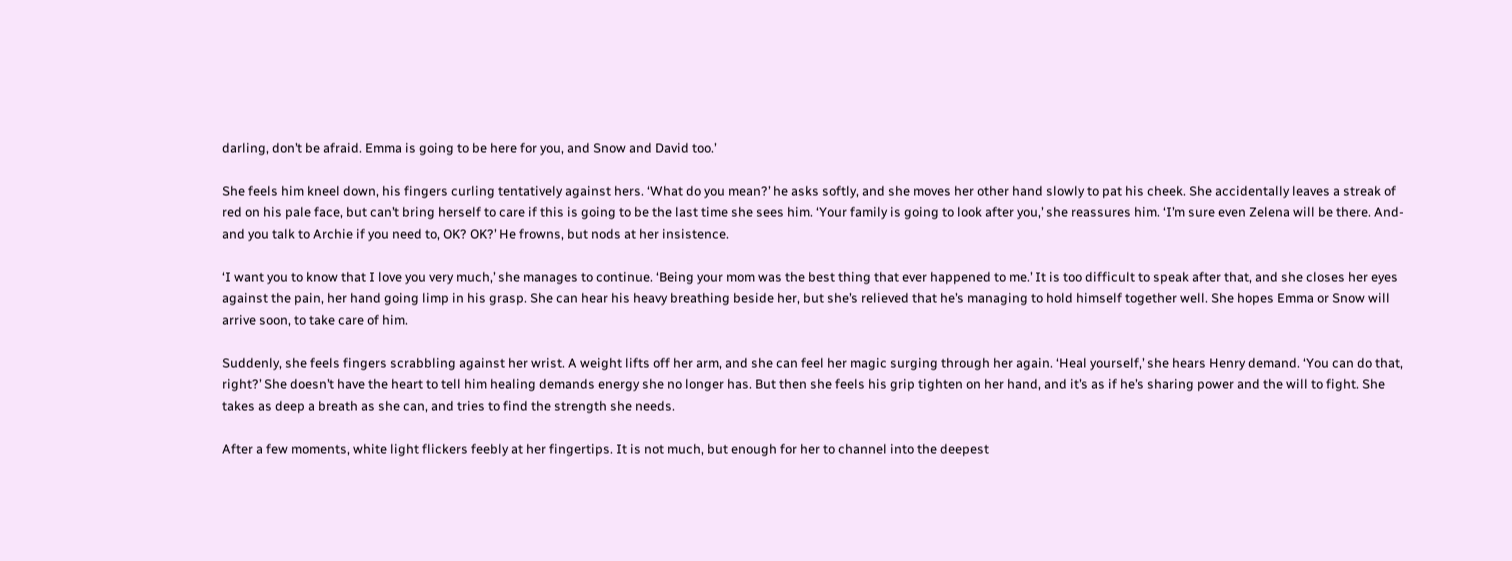darling, don’t be afraid. Emma is going to be here for you, and Snow and David too.’

She feels him kneel down, his fingers curling tentatively against hers. ‘What do you mean?’ he asks softly, and she moves her other hand slowly to pat his cheek. She accidentally leaves a streak of red on his pale face, but can’t bring herself to care if this is going to be the last time she sees him. ‘Your family is going to look after you,’ she reassures him. ‘I’m sure even Zelena will be there. And-and you talk to Archie if you need to, OK? OK?’ He frowns, but nods at her insistence.

‘I want you to know that I love you very much,’ she manages to continue. ‘Being your mom was the best thing that ever happened to me.’ It is too difficult to speak after that, and she closes her eyes against the pain, her hand going limp in his grasp. She can hear his heavy breathing beside her, but she’s relieved that he’s managing to hold himself together well. She hopes Emma or Snow will arrive soon, to take care of him.

Suddenly, she feels fingers scrabbling against her wrist. A weight lifts off her arm, and she can feel her magic surging through her again. ‘Heal yourself,’ she hears Henry demand. ‘You can do that, right?’ She doesn’t have the heart to tell him healing demands energy she no longer has. But then she feels his grip tighten on her hand, and it’s as if he’s sharing power and the will to fight. She takes as deep a breath as she can, and tries to find the strength she needs.

After a few moments, white light flickers feebly at her fingertips. It is not much, but enough for her to channel into the deepest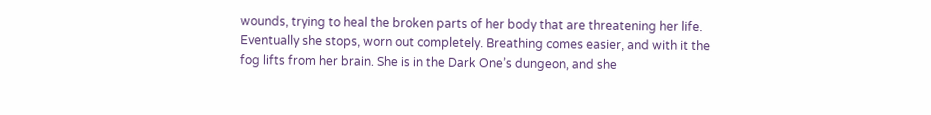wounds, trying to heal the broken parts of her body that are threatening her life. Eventually she stops, worn out completely. Breathing comes easier, and with it the fog lifts from her brain. She is in the Dark One’s dungeon, and she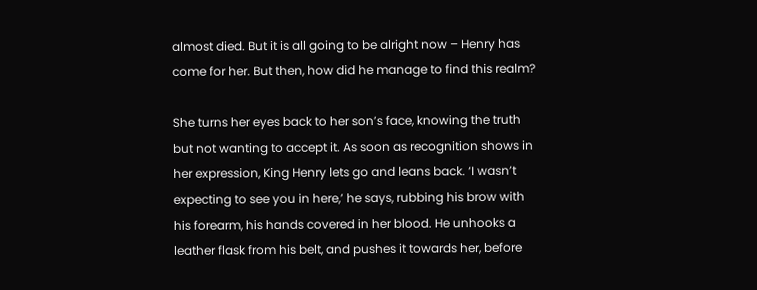almost died. But it is all going to be alright now – Henry has come for her. But then, how did he manage to find this realm?

She turns her eyes back to her son’s face, knowing the truth but not wanting to accept it. As soon as recognition shows in her expression, King Henry lets go and leans back. ‘I wasn’t expecting to see you in here,’ he says, rubbing his brow with his forearm, his hands covered in her blood. He unhooks a leather flask from his belt, and pushes it towards her, before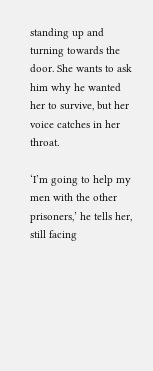standing up and turning towards the door. She wants to ask him why he wanted her to survive, but her voice catches in her throat.

‘I’m going to help my men with the other prisoners,’ he tells her, still facing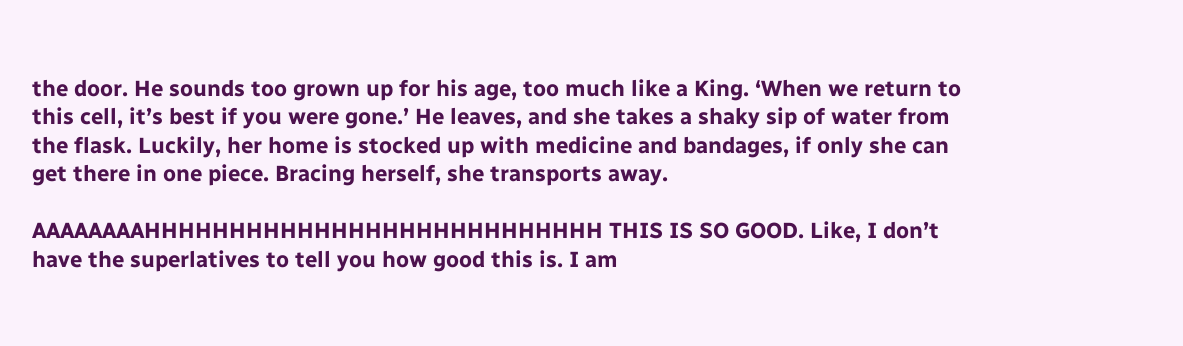the door. He sounds too grown up for his age, too much like a King. ‘When we return to this cell, it’s best if you were gone.’ He leaves, and she takes a shaky sip of water from the flask. Luckily, her home is stocked up with medicine and bandages, if only she can get there in one piece. Bracing herself, she transports away.

AAAAAAAAHHHHHHHHHHHHHHHHHHHHHHHHHHH THIS IS SO GOOD. Like, I don’t have the superlatives to tell you how good this is. I am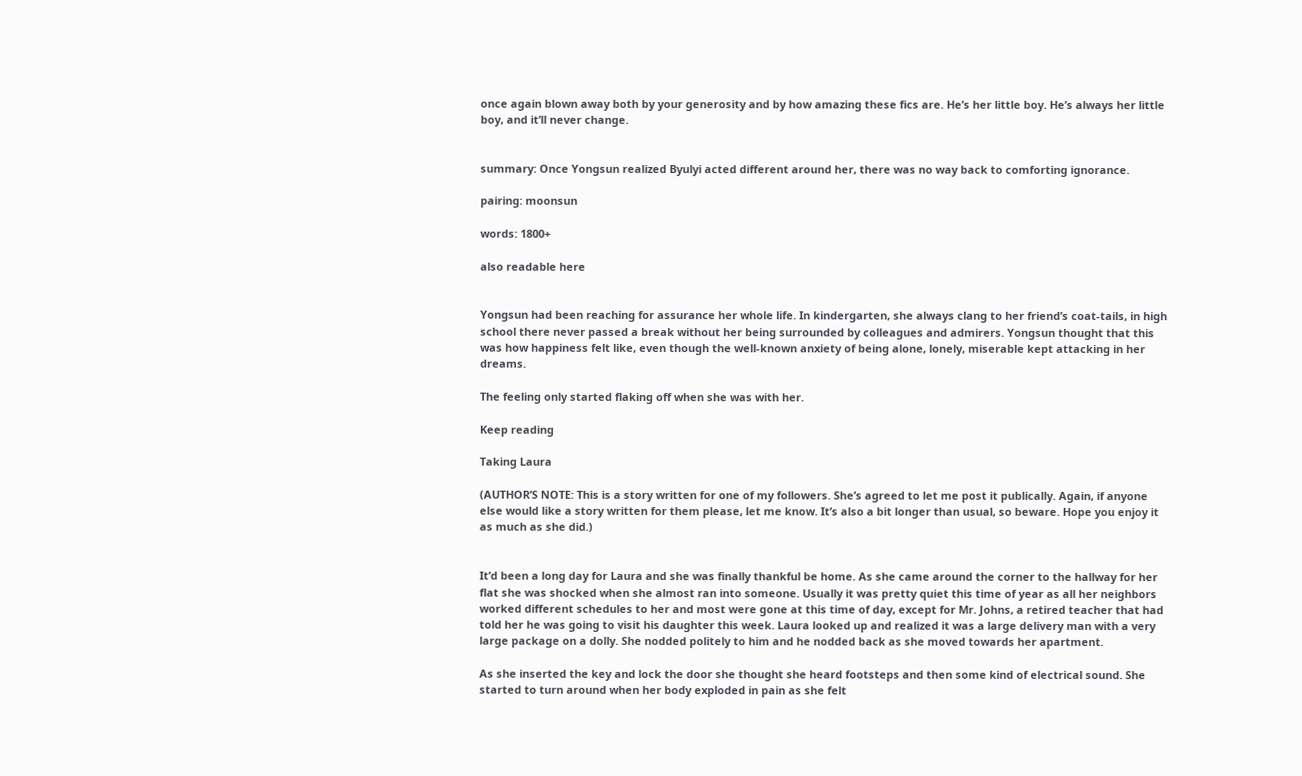once again blown away both by your generosity and by how amazing these fics are. He’s her little boy. He’s always her little boy, and it’ll never change.


summary: Once Yongsun realized Byulyi acted different around her, there was no way back to comforting ignorance.

pairing: moonsun

words: 1800+

also readable here


Yongsun had been reaching for assurance her whole life. In kindergarten, she always clang to her friend’s coat-tails, in high school there never passed a break without her being surrounded by colleagues and admirers. Yongsun thought that this was how happiness felt like, even though the well-known anxiety of being alone, lonely, miserable kept attacking in her dreams.

The feeling only started flaking off when she was with her.

Keep reading

Taking Laura

(AUTHOR’S NOTE: This is a story written for one of my followers. She’s agreed to let me post it publically. Again, if anyone else would like a story written for them please, let me know. It’s also a bit longer than usual, so beware. Hope you enjoy it as much as she did.)


It’d been a long day for Laura and she was finally thankful be home. As she came around the corner to the hallway for her flat she was shocked when she almost ran into someone. Usually it was pretty quiet this time of year as all her neighbors worked different schedules to her and most were gone at this time of day, except for Mr. Johns, a retired teacher that had told her he was going to visit his daughter this week. Laura looked up and realized it was a large delivery man with a very large package on a dolly. She nodded politely to him and he nodded back as she moved towards her apartment.

As she inserted the key and lock the door she thought she heard footsteps and then some kind of electrical sound. She started to turn around when her body exploded in pain as she felt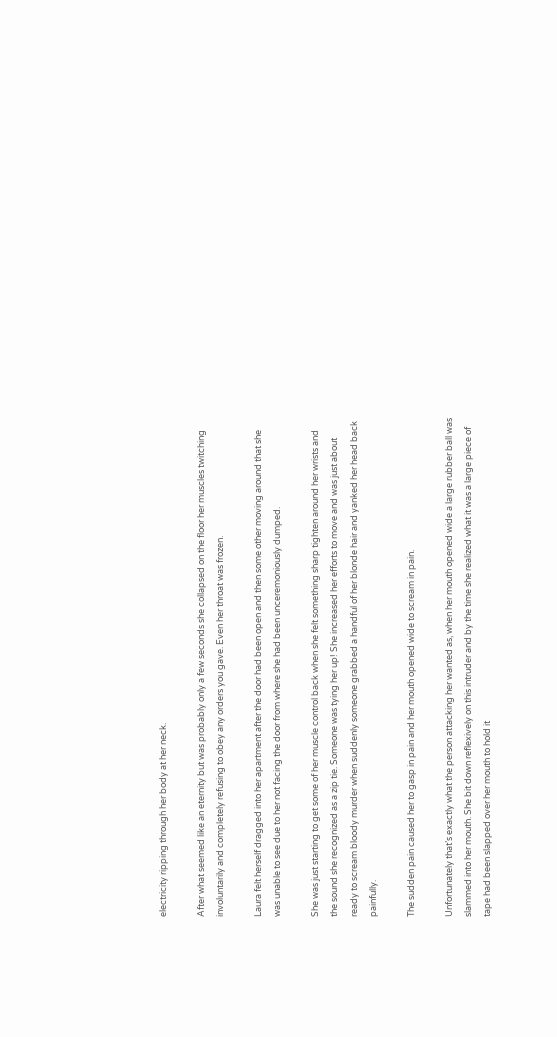electricity ripping through her body at her neck.

After what seemed like an eternity but was probably only a few seconds she collapsed on the floor her muscles twitching involuntarily and completely refusing to obey any orders you gave. Even her throat was frozen.

Laura felt herself dragged into her apartment after the door had been open and then some other moving around that she was unable to see due to her not facing the door from where she had been unceremoniously dumped.

She was just starting to get some of her muscle control back when she felt something sharp tighten around her wrists and the sound she recognized as a zip tie. Someone was tying her up! She increased her efforts to move and was just about ready to scream bloody murder when suddenly someone grabbed a handful of her blonde hair and yanked her head back painfully.

The sudden pain caused her to gasp in pain and her mouth opened wide to scream in pain.

Unfortunately that’s exactly what the person attacking her wanted as, when her mouth opened wide a large rubber ball was slammed into her mouth. She bit down reflexively on this intruder and by the time she realized what it was a large piece of tape had been slapped over her mouth to hold it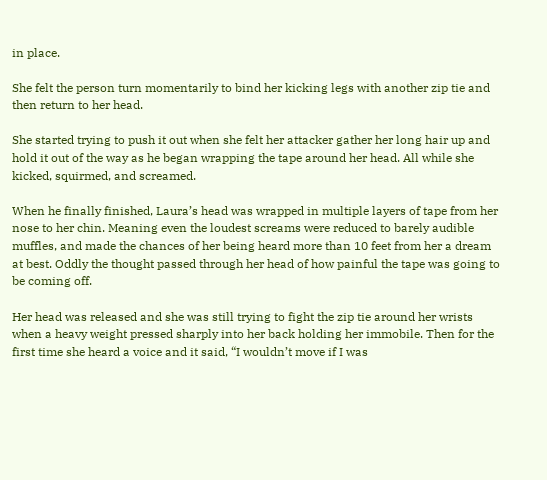in place.

She felt the person turn momentarily to bind her kicking legs with another zip tie and then return to her head.

She started trying to push it out when she felt her attacker gather her long hair up and hold it out of the way as he began wrapping the tape around her head. All while she kicked, squirmed, and screamed.

When he finally finished, Laura’s head was wrapped in multiple layers of tape from her nose to her chin. Meaning even the loudest screams were reduced to barely audible muffles, and made the chances of her being heard more than 10 feet from her a dream at best. Oddly the thought passed through her head of how painful the tape was going to be coming off.

Her head was released and she was still trying to fight the zip tie around her wrists when a heavy weight pressed sharply into her back holding her immobile. Then for the first time she heard a voice and it said, “I wouldn’t move if I was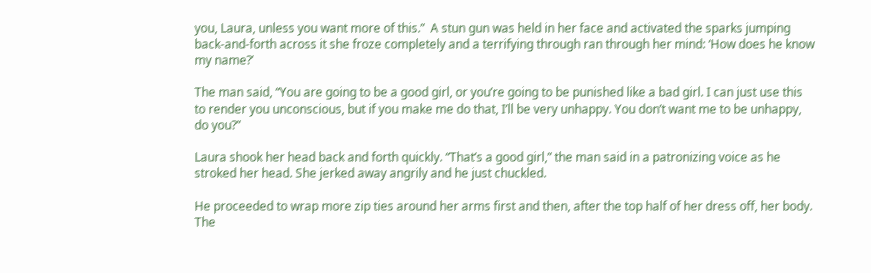you, Laura, unless you want more of this.”  A stun gun was held in her face and activated the sparks jumping back-and-forth across it she froze completely and a terrifying through ran through her mind: ‘How does he know my name?’

The man said, “You are going to be a good girl, or you’re going to be punished like a bad girl. I can just use this to render you unconscious, but if you make me do that, I’ll be very unhappy. You don’t want me to be unhappy, do you?”

Laura shook her head back and forth quickly. “That’s a good girl,” the man said in a patronizing voice as he stroked her head. She jerked away angrily and he just chuckled.

He proceeded to wrap more zip ties around her arms first and then, after the top half of her dress off, her body. The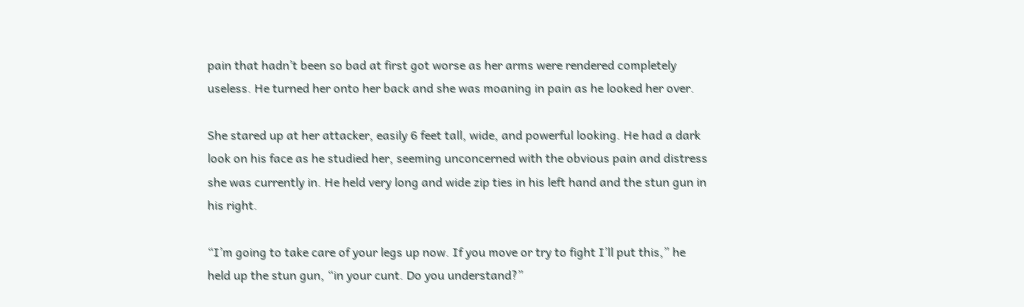pain that hadn’t been so bad at first got worse as her arms were rendered completely useless. He turned her onto her back and she was moaning in pain as he looked her over.

She stared up at her attacker, easily 6 feet tall, wide, and powerful looking. He had a dark look on his face as he studied her, seeming unconcerned with the obvious pain and distress she was currently in. He held very long and wide zip ties in his left hand and the stun gun in his right.

“I’m going to take care of your legs up now. If you move or try to fight I’ll put this,” he held up the stun gun, “in your cunt. Do you understand?”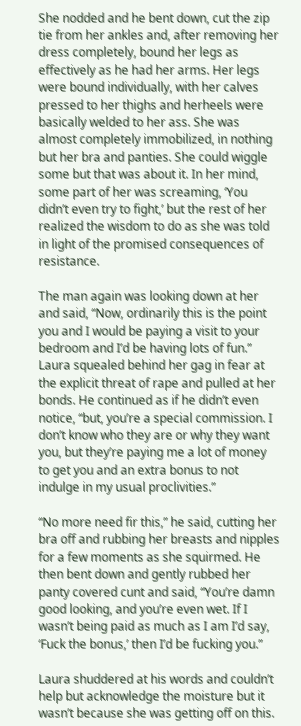She nodded and he bent down, cut the zip tie from her ankles and, after removing her dress completely, bound her legs as effectively as he had her arms. Her legs were bound individually, with her calves pressed to her thighs and herheels were basically welded to her ass. She was almost completely immobilized, in nothing but her bra and panties. She could wiggle some but that was about it. In her mind, some part of her was screaming, ‘You didn’t even try to fight,’ but the rest of her realized the wisdom to do as she was told in light of the promised consequences of resistance.

The man again was looking down at her and said, “Now, ordinarily this is the point you and I would be paying a visit to your bedroom and I’d be having lots of fun.”  Laura squealed behind her gag in fear at the explicit threat of rape and pulled at her bonds. He continued as if he didn’t even notice, “but, you’re a special commission. I don’t know who they are or why they want you, but they’re paying me a lot of money to get you and an extra bonus to not indulge in my usual proclivities.”

“No more need fir this,” he said, cutting her bra off and rubbing her breasts and nipples for a few moments as she squirmed. He then bent down and gently rubbed her panty covered cunt and said, “You’re damn good looking, and you’re even wet. If I wasn’t being paid as much as I am I’d say, ‘Fuck the bonus,’ then I’d be fucking you.”

Laura shuddered at his words and couldn’t help but acknowledge the moisture but it wasn’t because she was getting off on this.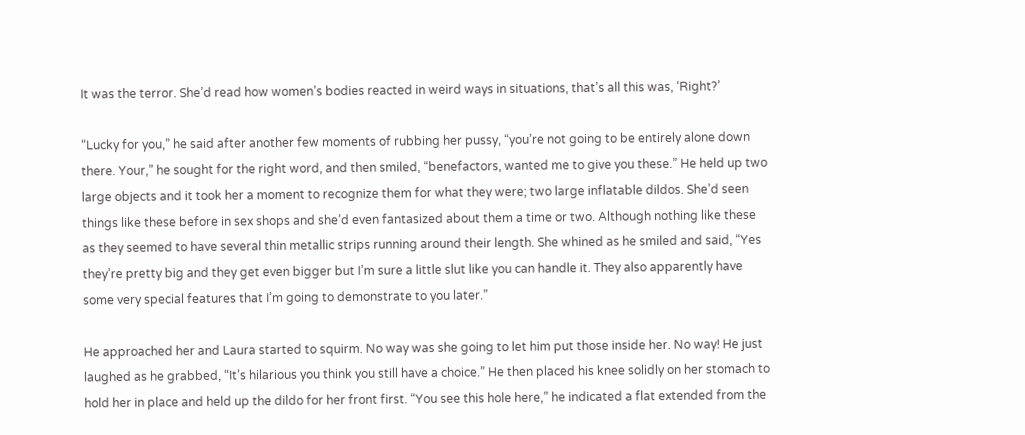It was the terror. She’d read how women’s bodies reacted in weird ways in situations, that’s all this was, ‘Right?’

“Lucky for you,” he said after another few moments of rubbing her pussy, “you’re not going to be entirely alone down there. Your,” he sought for the right word, and then smiled, “benefactors, wanted me to give you these.” He held up two large objects and it took her a moment to recognize them for what they were; two large inflatable dildos. She’d seen things like these before in sex shops and she’d even fantasized about them a time or two. Although nothing like these as they seemed to have several thin metallic strips running around their length. She whined as he smiled and said, “Yes they’re pretty big and they get even bigger but I’m sure a little slut like you can handle it. They also apparently have some very special features that I’m going to demonstrate to you later.”

He approached her and Laura started to squirm. No way was she going to let him put those inside her. No way! He just laughed as he grabbed, “It’s hilarious you think you still have a choice.” He then placed his knee solidly on her stomach to hold her in place and held up the dildo for her front first. “You see this hole here,” he indicated a flat extended from the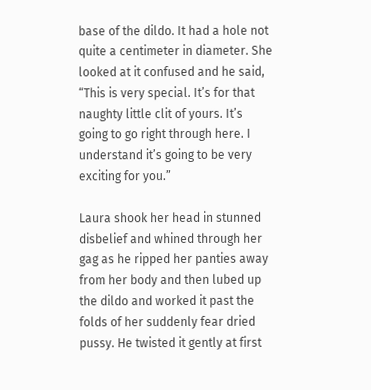base of the dildo. It had a hole not quite a centimeter in diameter. She looked at it confused and he said, “This is very special. It’s for that naughty little clit of yours. It’s going to go right through here. I understand it’s going to be very exciting for you.”

Laura shook her head in stunned disbelief and whined through her gag as he ripped her panties away from her body and then lubed up the dildo and worked it past the folds of her suddenly fear dried pussy. He twisted it gently at first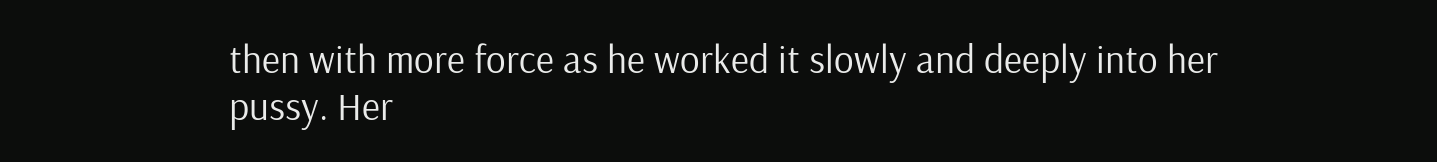then with more force as he worked it slowly and deeply into her pussy. Her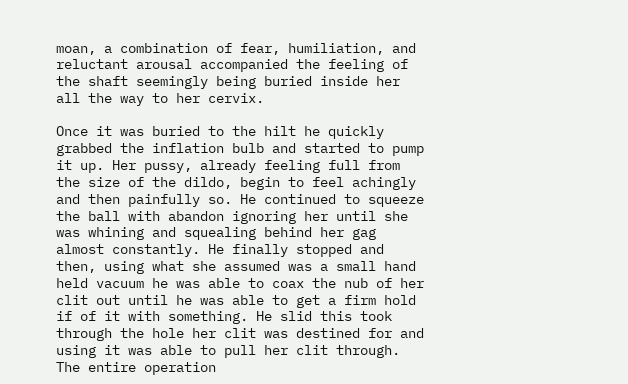moan, a combination of fear, humiliation, and reluctant arousal accompanied the feeling of the shaft seemingly being buried inside her all the way to her cervix.

Once it was buried to the hilt he quickly grabbed the inflation bulb and started to pump it up. Her pussy, already feeling full from the size of the dildo, begin to feel achingly and then painfully so. He continued to squeeze the ball with abandon ignoring her until she was whining and squealing behind her gag almost constantly. He finally stopped and then, using what she assumed was a small hand held vacuum he was able to coax the nub of her clit out until he was able to get a firm hold if of it with something. He slid this took through the hole her clit was destined for and using it was able to pull her clit through. The entire operation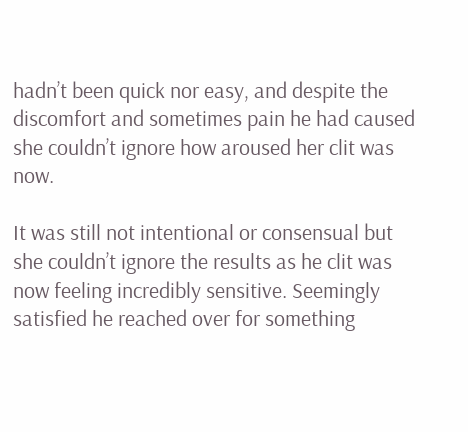hadn’t been quick nor easy, and despite the discomfort and sometimes pain he had caused she couldn’t ignore how aroused her clit was now.

It was still not intentional or consensual but she couldn’t ignore the results as he clit was now feeling incredibly sensitive. Seemingly satisfied he reached over for something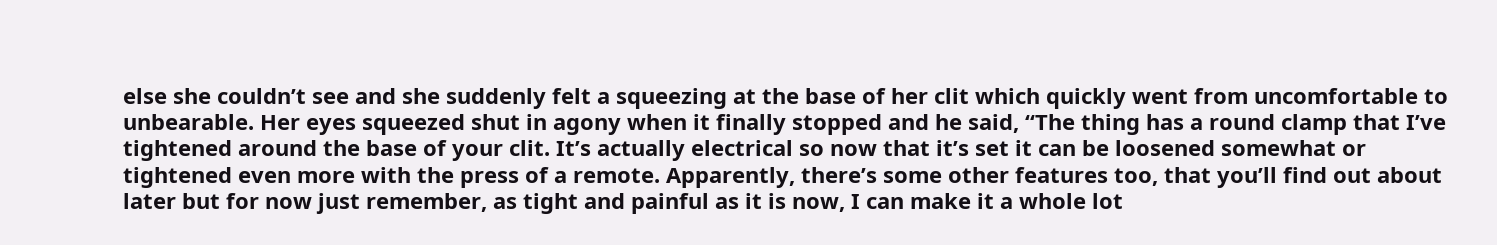else she couldn’t see and she suddenly felt a squeezing at the base of her clit which quickly went from uncomfortable to unbearable. Her eyes squeezed shut in agony when it finally stopped and he said, “The thing has a round clamp that I’ve tightened around the base of your clit. It’s actually electrical so now that it’s set it can be loosened somewhat or tightened even more with the press of a remote. Apparently, there’s some other features too, that you’ll find out about later but for now just remember, as tight and painful as it is now, I can make it a whole lot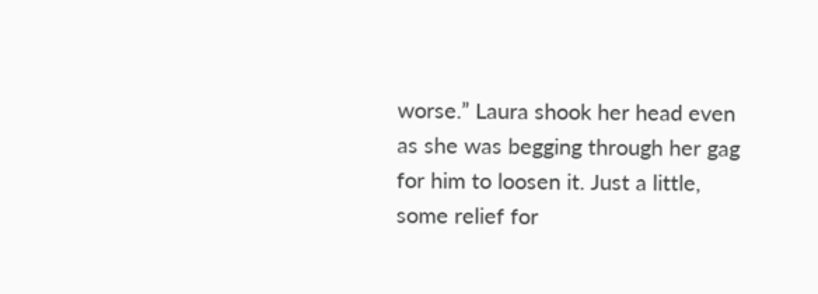worse.” Laura shook her head even as she was begging through her gag for him to loosen it. Just a little, some relief for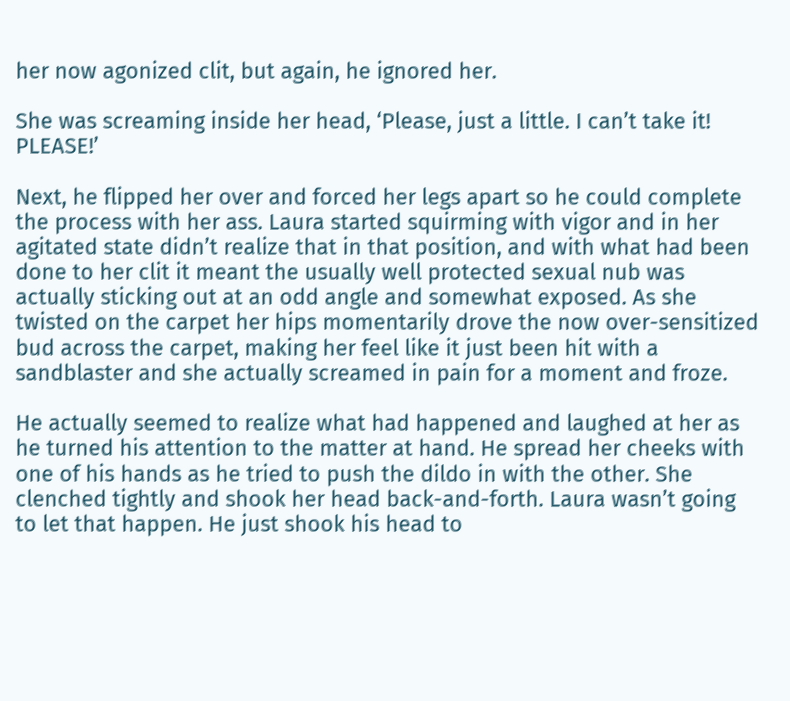her now agonized clit, but again, he ignored her.

She was screaming inside her head, ‘Please, just a little. I can’t take it! PLEASE!’

Next, he flipped her over and forced her legs apart so he could complete the process with her ass. Laura started squirming with vigor and in her agitated state didn’t realize that in that position, and with what had been done to her clit it meant the usually well protected sexual nub was actually sticking out at an odd angle and somewhat exposed. As she twisted on the carpet her hips momentarily drove the now over-sensitized bud across the carpet, making her feel like it just been hit with a sandblaster and she actually screamed in pain for a moment and froze.

He actually seemed to realize what had happened and laughed at her as he turned his attention to the matter at hand. He spread her cheeks with one of his hands as he tried to push the dildo in with the other. She clenched tightly and shook her head back-and-forth. Laura wasn’t going to let that happen. He just shook his head to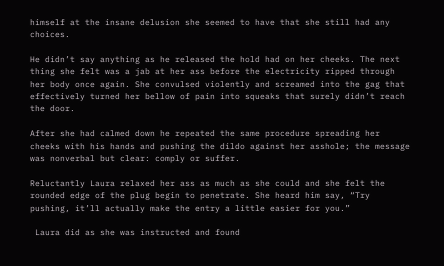himself at the insane delusion she seemed to have that she still had any choices.

He didn’t say anything as he released the hold had on her cheeks. The next thing she felt was a jab at her ass before the electricity ripped through her body once again. She convulsed violently and screamed into the gag that effectively turned her bellow of pain into squeaks that surely didn’t reach the door.

After she had calmed down he repeated the same procedure spreading her cheeks with his hands and pushing the dildo against her asshole; the message was nonverbal but clear: comply or suffer.

Reluctantly Laura relaxed her ass as much as she could and she felt the rounded edge of the plug begin to penetrate. She heard him say, “Try pushing, it’ll actually make the entry a little easier for you.”

 Laura did as she was instructed and found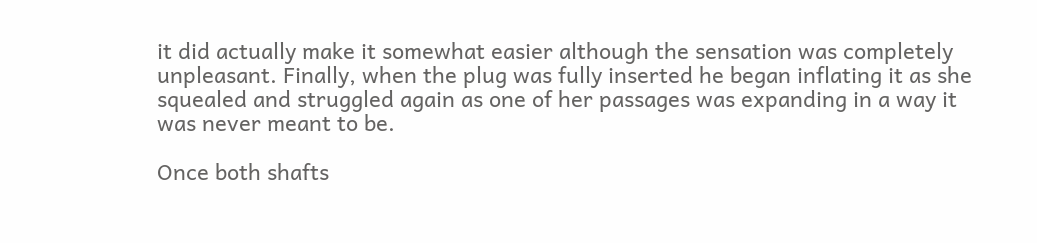it did actually make it somewhat easier although the sensation was completely unpleasant. Finally, when the plug was fully inserted he began inflating it as she squealed and struggled again as one of her passages was expanding in a way it was never meant to be.

Once both shafts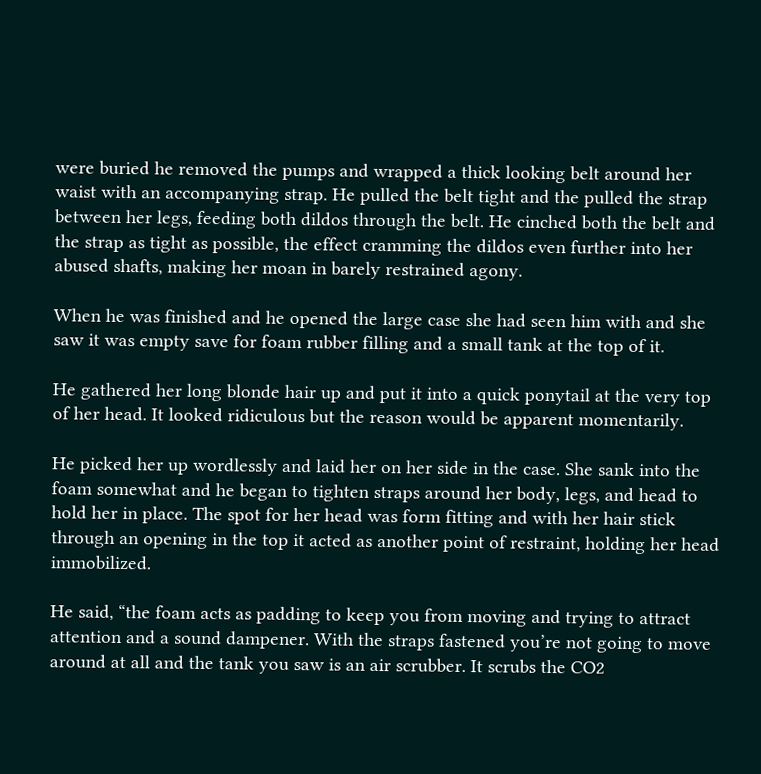were buried he removed the pumps and wrapped a thick looking belt around her waist with an accompanying strap. He pulled the belt tight and the pulled the strap between her legs, feeding both dildos through the belt. He cinched both the belt and the strap as tight as possible, the effect cramming the dildos even further into her abused shafts, making her moan in barely restrained agony.

When he was finished and he opened the large case she had seen him with and she saw it was empty save for foam rubber filling and a small tank at the top of it.

He gathered her long blonde hair up and put it into a quick ponytail at the very top of her head. It looked ridiculous but the reason would be apparent momentarily.

He picked her up wordlessly and laid her on her side in the case. She sank into the foam somewhat and he began to tighten straps around her body, legs, and head to hold her in place. The spot for her head was form fitting and with her hair stick through an opening in the top it acted as another point of restraint, holding her head immobilized.

He said, “the foam acts as padding to keep you from moving and trying to attract attention and a sound dampener. With the straps fastened you’re not going to move around at all and the tank you saw is an air scrubber. It scrubs the CO2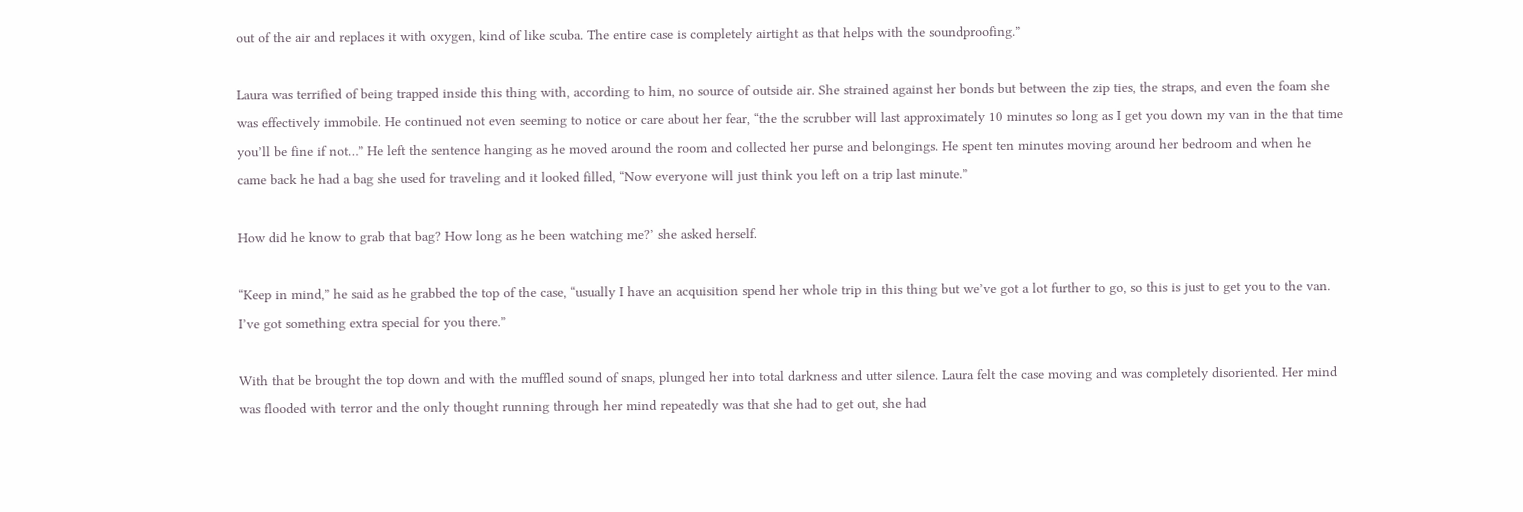out of the air and replaces it with oxygen, kind of like scuba. The entire case is completely airtight as that helps with the soundproofing.”

Laura was terrified of being trapped inside this thing with, according to him, no source of outside air. She strained against her bonds but between the zip ties, the straps, and even the foam she was effectively immobile. He continued not even seeming to notice or care about her fear, “the the scrubber will last approximately 10 minutes so long as I get you down my van in the that time you’ll be fine if not…” He left the sentence hanging as he moved around the room and collected her purse and belongings. He spent ten minutes moving around her bedroom and when he came back he had a bag she used for traveling and it looked filled, “Now everyone will just think you left on a trip last minute.”

How did he know to grab that bag? How long as he been watching me?’ she asked herself.

“Keep in mind,” he said as he grabbed the top of the case, “usually I have an acquisition spend her whole trip in this thing but we’ve got a lot further to go, so this is just to get you to the van. I’ve got something extra special for you there.”

With that be brought the top down and with the muffled sound of snaps, plunged her into total darkness and utter silence. Laura felt the case moving and was completely disoriented. Her mind was flooded with terror and the only thought running through her mind repeatedly was that she had to get out, she had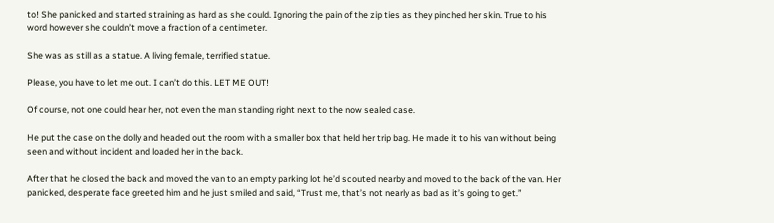to! She panicked and started straining as hard as she could. Ignoring the pain of the zip ties as they pinched her skin. True to his word however she couldn’t move a fraction of a centimeter.

She was as still as a statue. A living female, terrified statue.

Please, you have to let me out. I can’t do this. LET ME OUT!

Of course, not one could hear her, not even the man standing right next to the now sealed case.

He put the case on the dolly and headed out the room with a smaller box that held her trip bag. He made it to his van without being seen and without incident and loaded her in the back.

After that he closed the back and moved the van to an empty parking lot he’d scouted nearby and moved to the back of the van. Her panicked, desperate face greeted him and he just smiled and said, “Trust me, that’s not nearly as bad as it’s going to get.”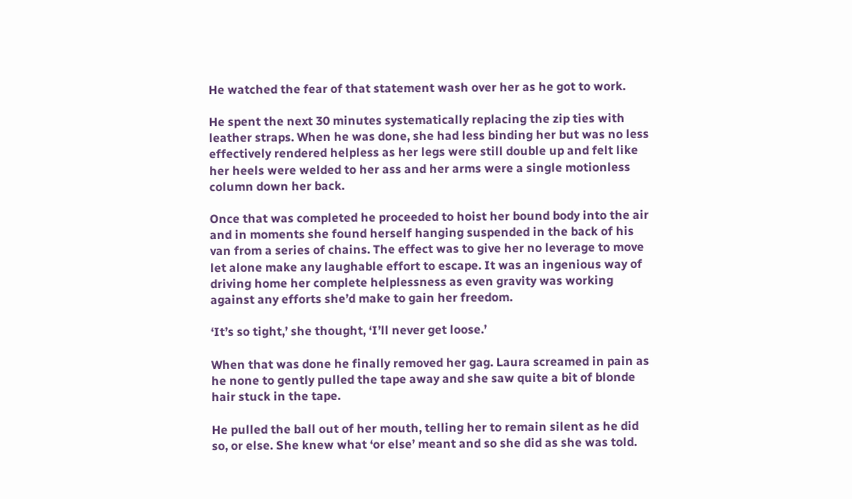He watched the fear of that statement wash over her as he got to work.

He spent the next 30 minutes systematically replacing the zip ties with leather straps. When he was done, she had less binding her but was no less effectively rendered helpless as her legs were still double up and felt like her heels were welded to her ass and her arms were a single motionless column down her back.

Once that was completed he proceeded to hoist her bound body into the air and in moments she found herself hanging suspended in the back of his van from a series of chains. The effect was to give her no leverage to move let alone make any laughable effort to escape. It was an ingenious way of driving home her complete helplessness as even gravity was working against any efforts she’d make to gain her freedom.

‘It’s so tight,’ she thought, ‘I’ll never get loose.’

When that was done he finally removed her gag. Laura screamed in pain as he none to gently pulled the tape away and she saw quite a bit of blonde hair stuck in the tape.

He pulled the ball out of her mouth, telling her to remain silent as he did so, or else. She knew what ‘or else’ meant and so she did as she was told.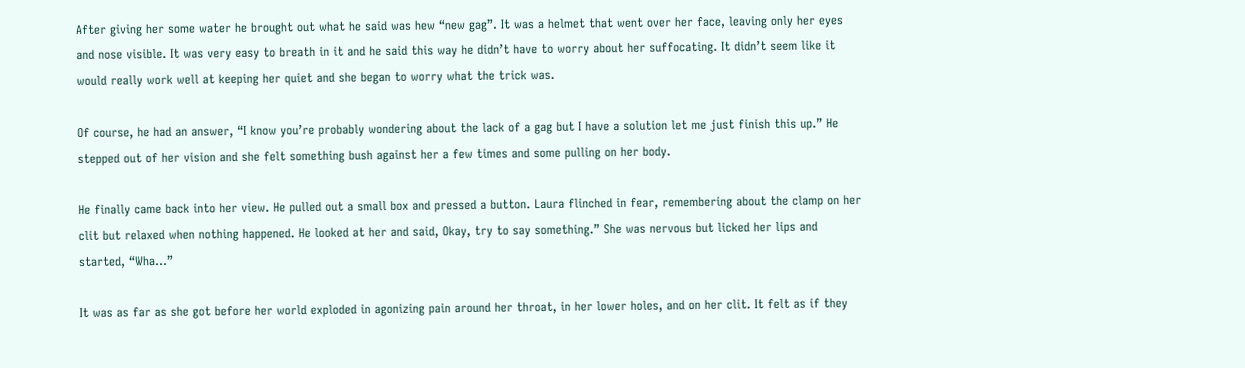After giving her some water he brought out what he said was hew “new gag”. It was a helmet that went over her face, leaving only her eyes and nose visible. It was very easy to breath in it and he said this way he didn’t have to worry about her suffocating. It didn’t seem like it would really work well at keeping her quiet and she began to worry what the trick was.

Of course, he had an answer, “I know you’re probably wondering about the lack of a gag but I have a solution let me just finish this up.” He stepped out of her vision and she felt something bush against her a few times and some pulling on her body.

He finally came back into her view. He pulled out a small box and pressed a button. Laura flinched in fear, remembering about the clamp on her clit but relaxed when nothing happened. He looked at her and said, Okay, try to say something.” She was nervous but licked her lips and started, “Wha…”

It was as far as she got before her world exploded in agonizing pain around her throat, in her lower holes, and on her clit. It felt as if they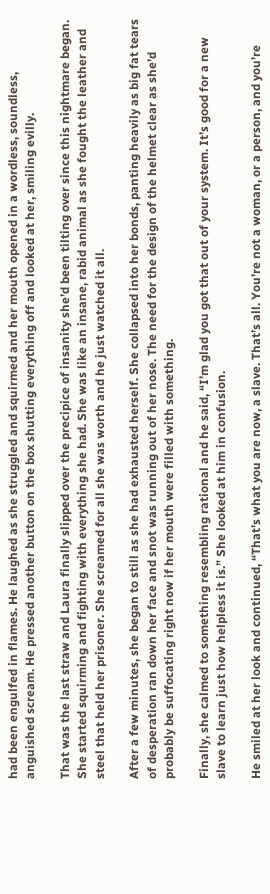had been engulfed in flames. He laughed as she struggled and squirmed and her mouth opened in a wordless, soundless, anguished scream. He pressed another button on the box shutting everything off and looked at her, smiling evilly.

That was the last straw and Laura finally slipped over the precipice of insanity she’d been tilting over since this nightmare began. She started squirming and fighting with everything she had. She was like an insane, rabid animal as she fought the leather and steel that held her prisoner. She screamed for all she was worth and he just watched it all.

After a few minutes, she began to still as she had exhausted herself. She collapsed into her bonds, panting heavily as big fat tears of desperation ran down her face and snot was running out of her nose. The need for the design of the helmet clear as she’d probably be suffocating right now if her mouth were filled with something.

Finally, she calmed to something resembling rational and he said, “I’m glad you got that out of your system. It’s good for a new slave to learn just how helpless it is.” She looked at him in confusion.

He smiled at her look and continued, “That’s what you are now, a slave. That’s all. You’re not a woman, or a person, and you’re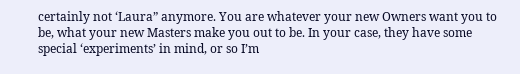certainly not ‘Laura” anymore. You are whatever your new Owners want you to be, what your new Masters make you out to be. In your case, they have some special ‘experiments’ in mind, or so I’m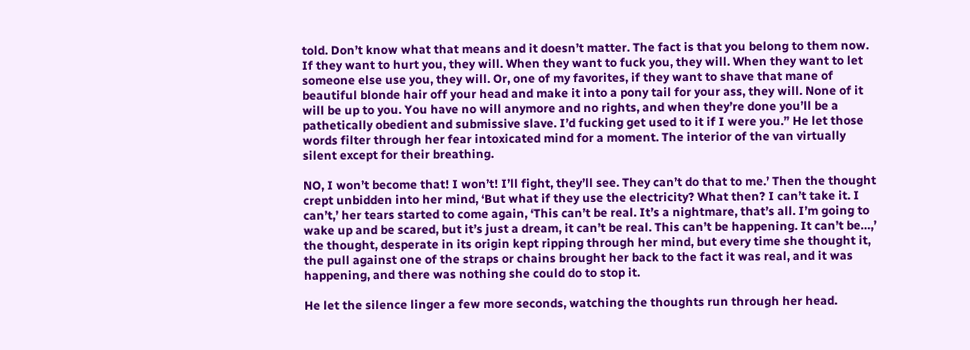told. Don’t know what that means and it doesn’t matter. The fact is that you belong to them now.  If they want to hurt you, they will. When they want to fuck you, they will. When they want to let someone else use you, they will. Or, one of my favorites, if they want to shave that mane of beautiful blonde hair off your head and make it into a pony tail for your ass, they will. None of it will be up to you. You have no will anymore and no rights, and when they’re done you’ll be a pathetically obedient and submissive slave. I’d fucking get used to it if I were you.” He let those words filter through her fear intoxicated mind for a moment. The interior of the van virtually silent except for their breathing.

NO, I won’t become that! I won’t! I’ll fight, they’ll see. They can’t do that to me.’ Then the thought crept unbidden into her mind, ‘But what if they use the electricity? What then? I can’t take it. I can’t,’ her tears started to come again, ‘This can’t be real. It’s a nightmare, that’s all. I’m going to wake up and be scared, but it’s just a dream, it can’t be real. This can’t be happening. It can’t be…,’ the thought, desperate in its origin kept ripping through her mind, but every time she thought it, the pull against one of the straps or chains brought her back to the fact it was real, and it was happening, and there was nothing she could do to stop it.

He let the silence linger a few more seconds, watching the thoughts run through her head.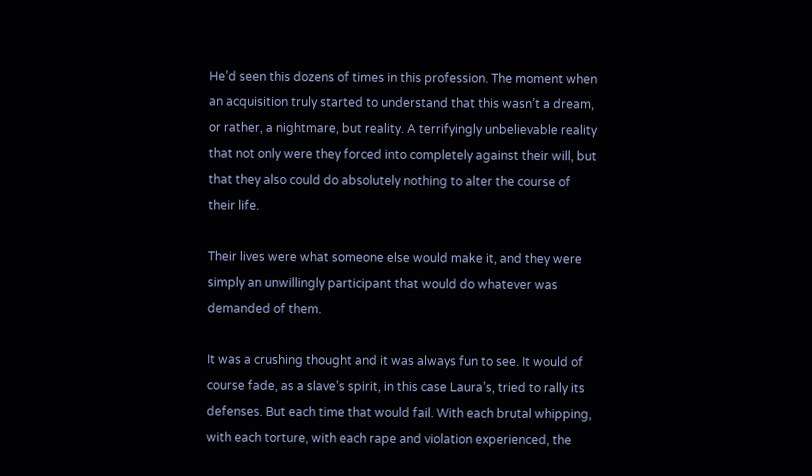He’d seen this dozens of times in this profession. The moment when an acquisition truly started to understand that this wasn’t a dream, or rather, a nightmare, but reality. A terrifyingly unbelievable reality that not only were they forced into completely against their will, but that they also could do absolutely nothing to alter the course of their life.

Their lives were what someone else would make it, and they were simply an unwillingly participant that would do whatever was demanded of them.

It was a crushing thought and it was always fun to see. It would of course fade, as a slave’s spirit, in this case Laura’s, tried to rally its defenses. But each time that would fail. With each brutal whipping, with each torture, with each rape and violation experienced, the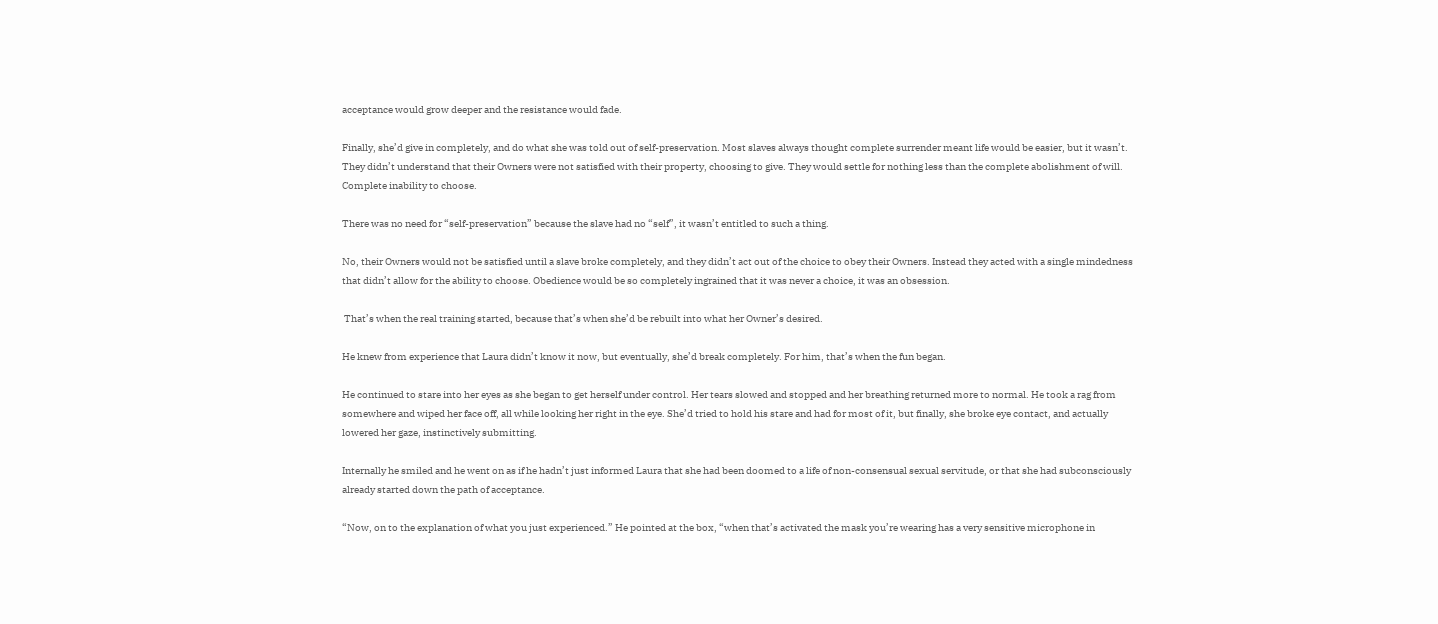acceptance would grow deeper and the resistance would fade.

Finally, she’d give in completely, and do what she was told out of self-preservation. Most slaves always thought complete surrender meant life would be easier, but it wasn’t. They didn’t understand that their Owners were not satisfied with their property, choosing to give. They would settle for nothing less than the complete abolishment of will. Complete inability to choose.

There was no need for “self-preservation” because the slave had no “self”, it wasn’t entitled to such a thing.

No, their Owners would not be satisfied until a slave broke completely, and they didn’t act out of the choice to obey their Owners. Instead they acted with a single mindedness that didn’t allow for the ability to choose. Obedience would be so completely ingrained that it was never a choice, it was an obsession.

 That’s when the real training started, because that’s when she’d be rebuilt into what her Owner’s desired.

He knew from experience that Laura didn’t know it now, but eventually, she’d break completely. For him, that’s when the fun began.

He continued to stare into her eyes as she began to get herself under control. Her tears slowed and stopped and her breathing returned more to normal. He took a rag from somewhere and wiped her face off, all while looking her right in the eye. She’d tried to hold his stare and had for most of it, but finally, she broke eye contact, and actually lowered her gaze, instinctively submitting.

Internally he smiled and he went on as if he hadn’t just informed Laura that she had been doomed to a life of non-consensual sexual servitude, or that she had subconsciously already started down the path of acceptance.

“Now, on to the explanation of what you just experienced.” He pointed at the box, “when that’s activated the mask you’re wearing has a very sensitive microphone in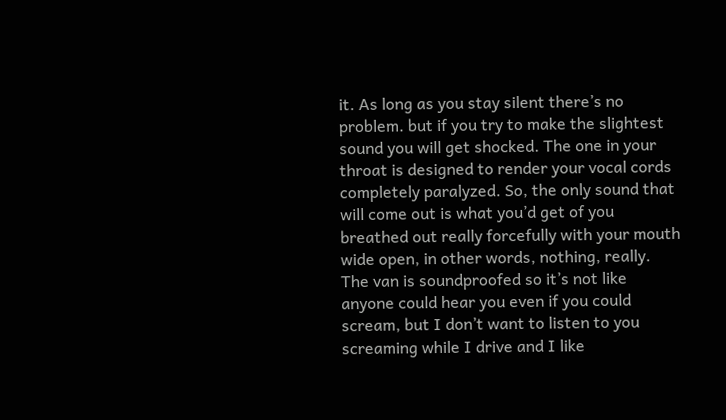it. As long as you stay silent there’s no problem. but if you try to make the slightest sound you will get shocked. The one in your throat is designed to render your vocal cords completely paralyzed. So, the only sound that will come out is what you’d get of you breathed out really forcefully with your mouth wide open, in other words, nothing, really. The van is soundproofed so it’s not like anyone could hear you even if you could scream, but I don’t want to listen to you screaming while I drive and I like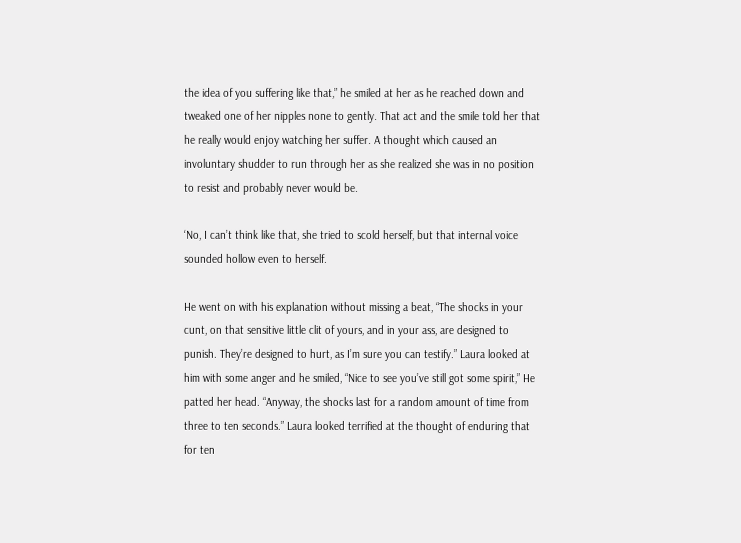the idea of you suffering like that,” he smiled at her as he reached down and tweaked one of her nipples none to gently. That act and the smile told her that he really would enjoy watching her suffer. A thought which caused an involuntary shudder to run through her as she realized she was in no position to resist and probably never would be.

‘No, I can’t think like that, she tried to scold herself, but that internal voice sounded hollow even to herself.

He went on with his explanation without missing a beat, “The shocks in your cunt, on that sensitive little clit of yours, and in your ass, are designed to punish. They’re designed to hurt, as I’m sure you can testify.” Laura looked at him with some anger and he smiled, “Nice to see you’ve still got some spirit,” He patted her head. “Anyway, the shocks last for a random amount of time from three to ten seconds.” Laura looked terrified at the thought of enduring that for ten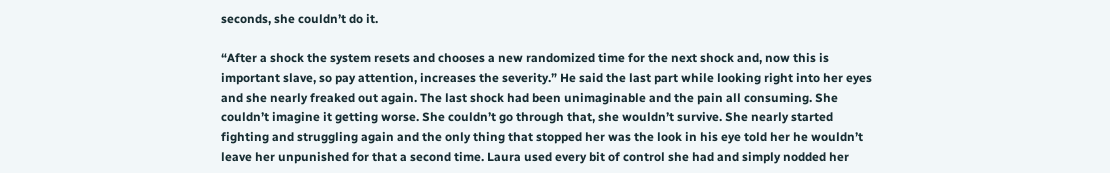seconds, she couldn’t do it.

“After a shock the system resets and chooses a new randomized time for the next shock and, now this is important slave, so pay attention, increases the severity.” He said the last part while looking right into her eyes and she nearly freaked out again. The last shock had been unimaginable and the pain all consuming. She couldn’t imagine it getting worse. She couldn’t go through that, she wouldn’t survive. She nearly started fighting and struggling again and the only thing that stopped her was the look in his eye told her he wouldn’t leave her unpunished for that a second time. Laura used every bit of control she had and simply nodded her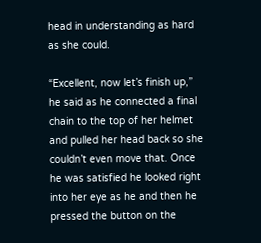head in understanding as hard as she could.

“Excellent, now let’s finish up,” he said as he connected a final chain to the top of her helmet and pulled her head back so she couldn’t even move that. Once he was satisfied he looked right into her eye as he and then he pressed the button on the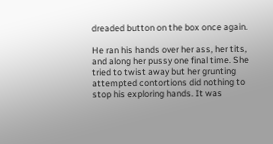dreaded button on the box once again.

He ran his hands over her ass, her tits, and along her pussy one final time. She tried to twist away but her grunting attempted contortions did nothing to stop his exploring hands. It was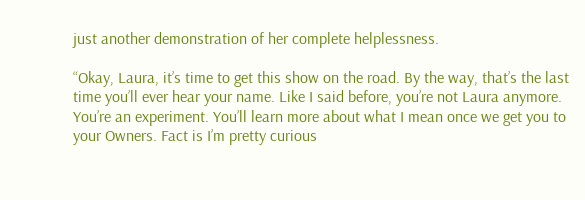just another demonstration of her complete helplessness.

“Okay, Laura, it’s time to get this show on the road. By the way, that’s the last time you’ll ever hear your name. Like I said before, you’re not Laura anymore. You’re an experiment. You’ll learn more about what I mean once we get you to your Owners. Fact is I’m pretty curious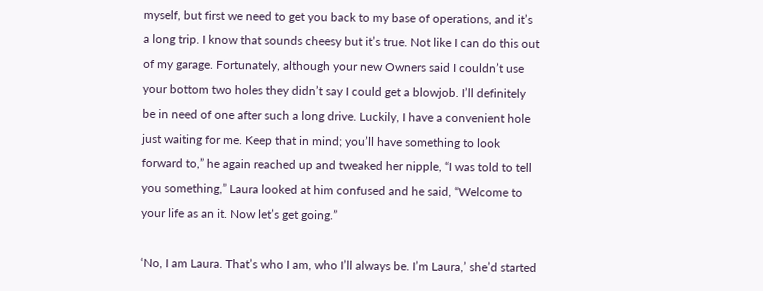myself, but first we need to get you back to my base of operations, and it’s a long trip. I know that sounds cheesy but it’s true. Not like I can do this out of my garage. Fortunately, although your new Owners said I couldn’t use your bottom two holes they didn’t say I could get a blowjob. I’ll definitely be in need of one after such a long drive. Luckily, I have a convenient hole just waiting for me. Keep that in mind; you’ll have something to look forward to,” he again reached up and tweaked her nipple, “I was told to tell you something,” Laura looked at him confused and he said, “Welcome to your life as an it. Now let’s get going.”

‘No, I am Laura. That’s who I am, who I’ll always be. I’m Laura,’ she’d started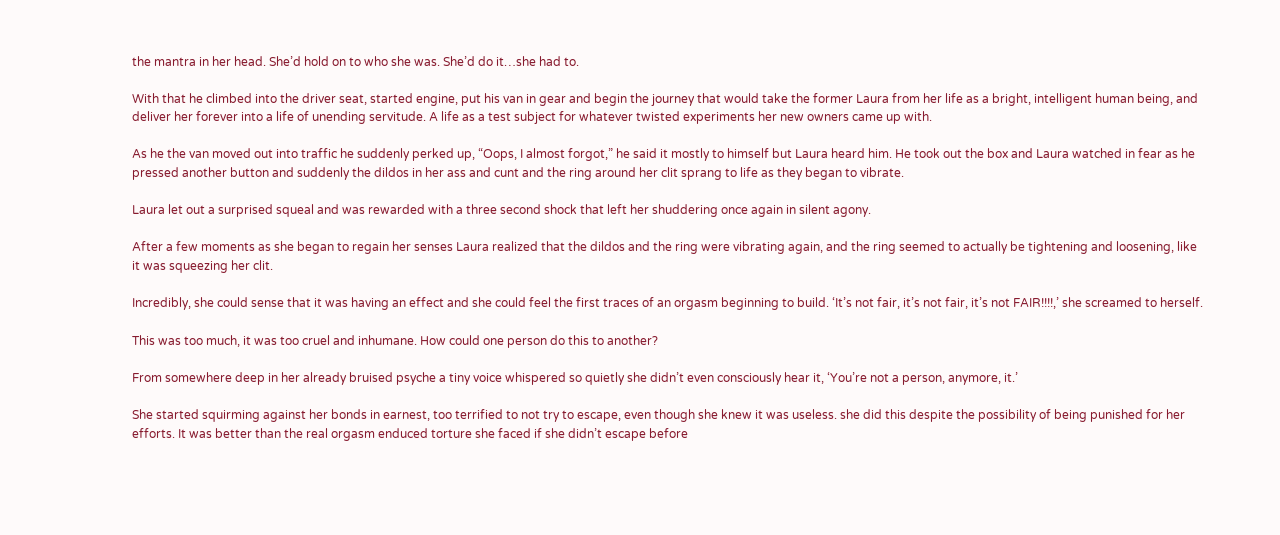the mantra in her head. She’d hold on to who she was. She’d do it…she had to.

With that he climbed into the driver seat, started engine, put his van in gear and begin the journey that would take the former Laura from her life as a bright, intelligent human being, and deliver her forever into a life of unending servitude. A life as a test subject for whatever twisted experiments her new owners came up with.

As he the van moved out into traffic he suddenly perked up, “Oops, I almost forgot,” he said it mostly to himself but Laura heard him. He took out the box and Laura watched in fear as he pressed another button and suddenly the dildos in her ass and cunt and the ring around her clit sprang to life as they began to vibrate.

Laura let out a surprised squeal and was rewarded with a three second shock that left her shuddering once again in silent agony.

After a few moments as she began to regain her senses Laura realized that the dildos and the ring were vibrating again, and the ring seemed to actually be tightening and loosening, like it was squeezing her clit.

Incredibly, she could sense that it was having an effect and she could feel the first traces of an orgasm beginning to build. ‘It’s not fair, it’s not fair, it’s not FAIR!!!!,’ she screamed to herself.

This was too much, it was too cruel and inhumane. How could one person do this to another?

From somewhere deep in her already bruised psyche a tiny voice whispered so quietly she didn’t even consciously hear it, ‘You’re not a person, anymore, it.’

She started squirming against her bonds in earnest, too terrified to not try to escape, even though she knew it was useless. she did this despite the possibility of being punished for her efforts. It was better than the real orgasm enduced torture she faced if she didn’t escape before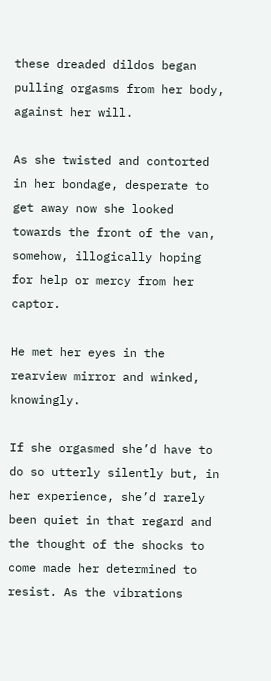these dreaded dildos began pulling orgasms from her body, against her will.

As she twisted and contorted in her bondage, desperate to get away now she looked towards the front of the van, somehow, illogically hoping for help or mercy from her captor.

He met her eyes in the rearview mirror and winked, knowingly.

If she orgasmed she’d have to do so utterly silently but, in her experience, she’d rarely been quiet in that regard and the thought of the shocks to come made her determined to resist. As the vibrations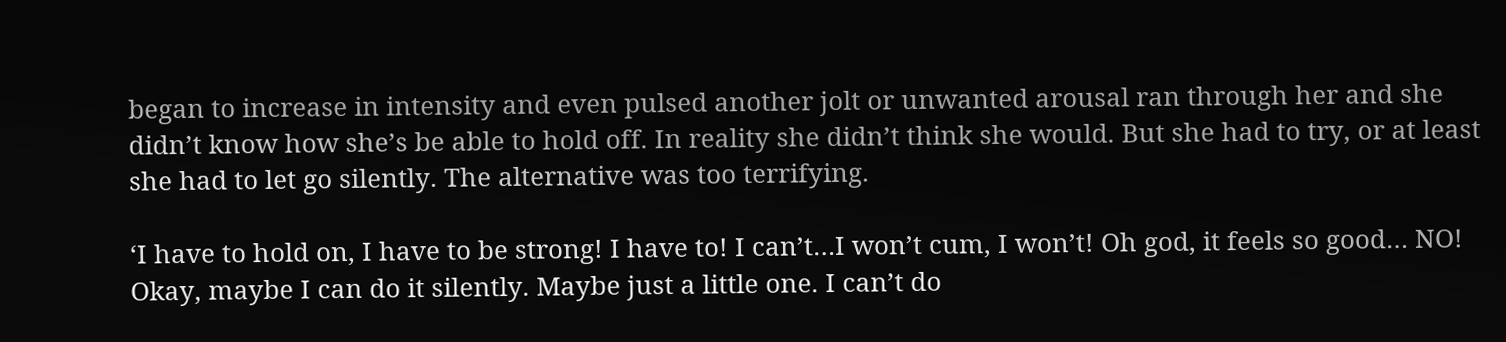began to increase in intensity and even pulsed another jolt or unwanted arousal ran through her and she didn’t know how she’s be able to hold off. In reality she didn’t think she would. But she had to try, or at least she had to let go silently. The alternative was too terrifying.

‘I have to hold on, I have to be strong! I have to! I can’t…I won’t cum, I won’t! Oh god, it feels so good… NO! Okay, maybe I can do it silently. Maybe just a little one. I can’t do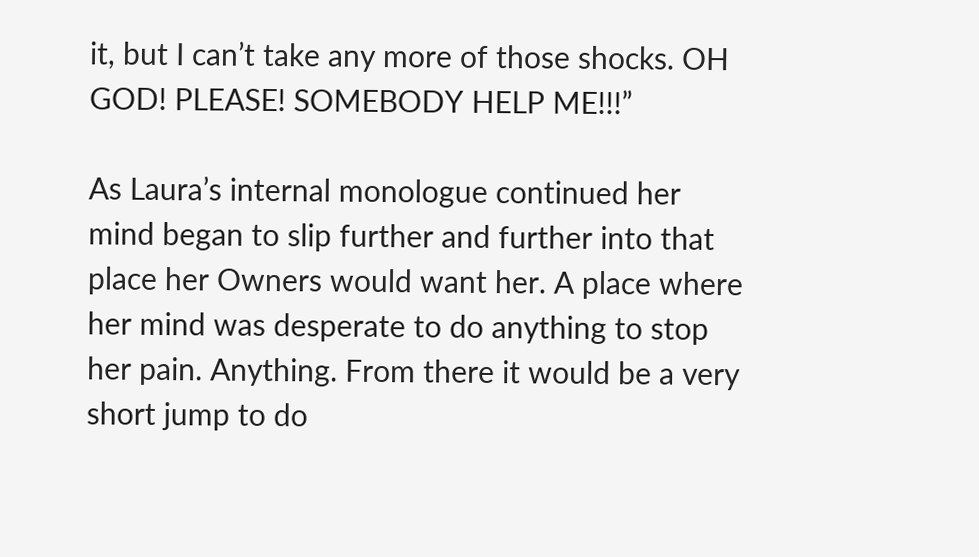it, but I can’t take any more of those shocks. OH GOD! PLEASE! SOMEBODY HELP ME!!!”

As Laura’s internal monologue continued her mind began to slip further and further into that place her Owners would want her. A place where her mind was desperate to do anything to stop her pain. Anything. From there it would be a very short jump to do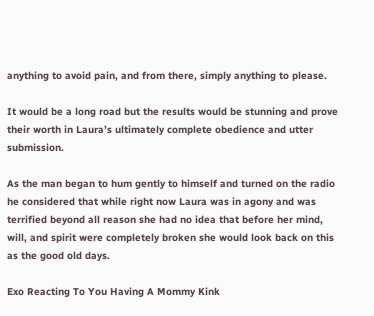anything to avoid pain, and from there, simply anything to please.

It would be a long road but the results would be stunning and prove their worth in Laura’s ultimately complete obedience and utter submission.

As the man began to hum gently to himself and turned on the radio he considered that while right now Laura was in agony and was terrified beyond all reason she had no idea that before her mind, will, and spirit were completely broken she would look back on this as the good old days.

Exo Reacting To You Having A Mommy Kink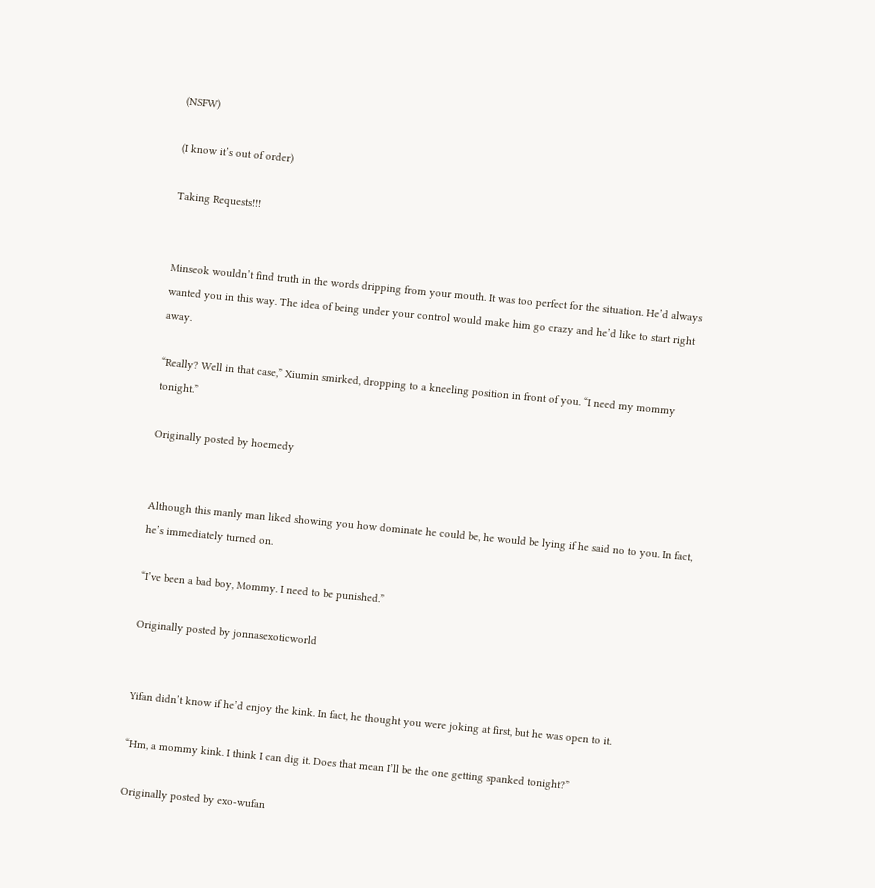(NSFW)

(I know it’s out of order)

Taking Requests!!!


Minseok wouldn’t find truth in the words dripping from your mouth. It was too perfect for the situation. He’d always wanted you in this way. The idea of being under your control would make him go crazy and he’d like to start right away.

“Really? Well in that case,” Xiumin smirked, dropping to a kneeling position in front of you. “I need my mommy tonight.”

Originally posted by hoemedy


Although this manly man liked showing you how dominate he could be, he would be lying if he said no to you. In fact, he’s immediately turned on.

“I’ve been a bad boy, Mommy. I need to be punished.”

Originally posted by jonnasexoticworld


Yifan didn’t know if he’d enjoy the kink. In fact, he thought you were joking at first, but he was open to it.

“Hm, a mommy kink. I think I can dig it. Does that mean I’ll be the one getting spanked tonight?”

Originally posted by exo-wufan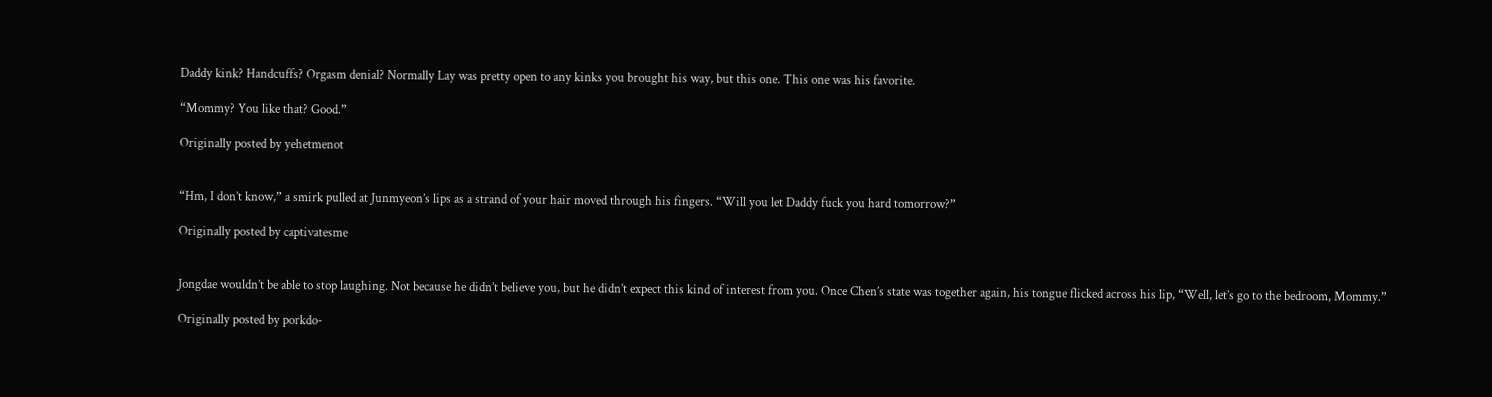Daddy kink? Handcuffs? Orgasm denial? Normally Lay was pretty open to any kinks you brought his way, but this one. This one was his favorite.

“Mommy? You like that? Good.”

Originally posted by yehetmenot


“Hm, I don’t know,” a smirk pulled at Junmyeon’s lips as a strand of your hair moved through his fingers. “Will you let Daddy fuck you hard tomorrow?”

Originally posted by captivatesme


Jongdae wouldn’t be able to stop laughing. Not because he didn’t believe you, but he didn’t expect this kind of interest from you. Once Chen’s state was together again, his tongue flicked across his lip, “Well, let’s go to the bedroom, Mommy.”

Originally posted by porkdo-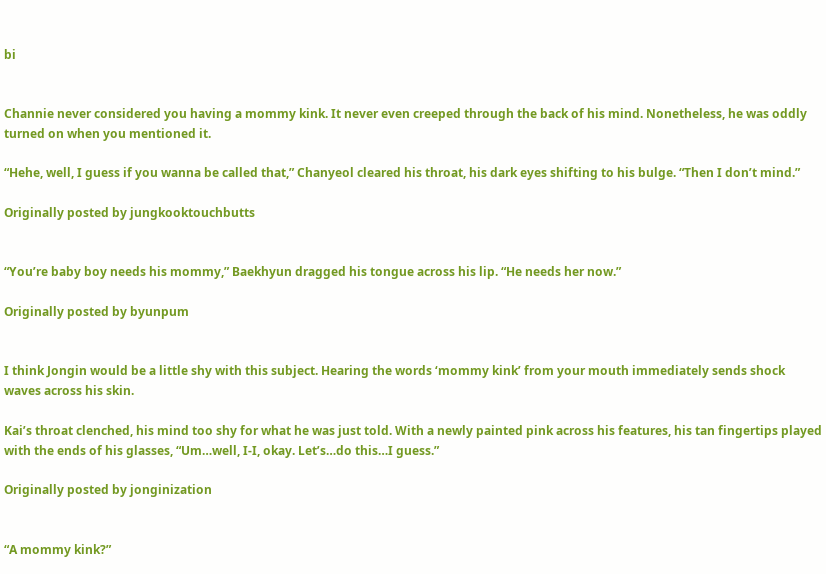bi


Channie never considered you having a mommy kink. It never even creeped through the back of his mind. Nonetheless, he was oddly turned on when you mentioned it.

“Hehe, well, I guess if you wanna be called that,” Chanyeol cleared his throat, his dark eyes shifting to his bulge. “Then I don’t mind.”

Originally posted by jungkooktouchbutts


“You’re baby boy needs his mommy,” Baekhyun dragged his tongue across his lip. “He needs her now.”

Originally posted by byunpum


I think Jongin would be a little shy with this subject. Hearing the words ‘mommy kink’ from your mouth immediately sends shock waves across his skin.

Kai’s throat clenched, his mind too shy for what he was just told. With a newly painted pink across his features, his tan fingertips played with the ends of his glasses, “Um…well, I-I, okay. Let’s…do this…I guess.”

Originally posted by jonginization


“A mommy kink?”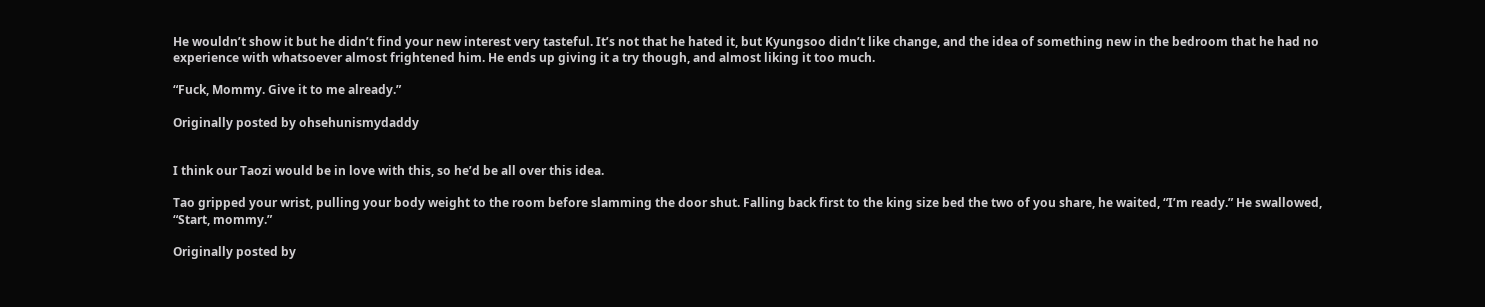He wouldn’t show it but he didn’t find your new interest very tasteful. It’s not that he hated it, but Kyungsoo didn’t like change, and the idea of something new in the bedroom that he had no experience with whatsoever almost frightened him. He ends up giving it a try though, and almost liking it too much.

“Fuck, Mommy. Give it to me already.”

Originally posted by ohsehunismydaddy


I think our Taozi would be in love with this, so he’d be all over this idea.

Tao gripped your wrist, pulling your body weight to the room before slamming the door shut. Falling back first to the king size bed the two of you share, he waited, “I’m ready.” He swallowed, “Start, mommy.”

Originally posted by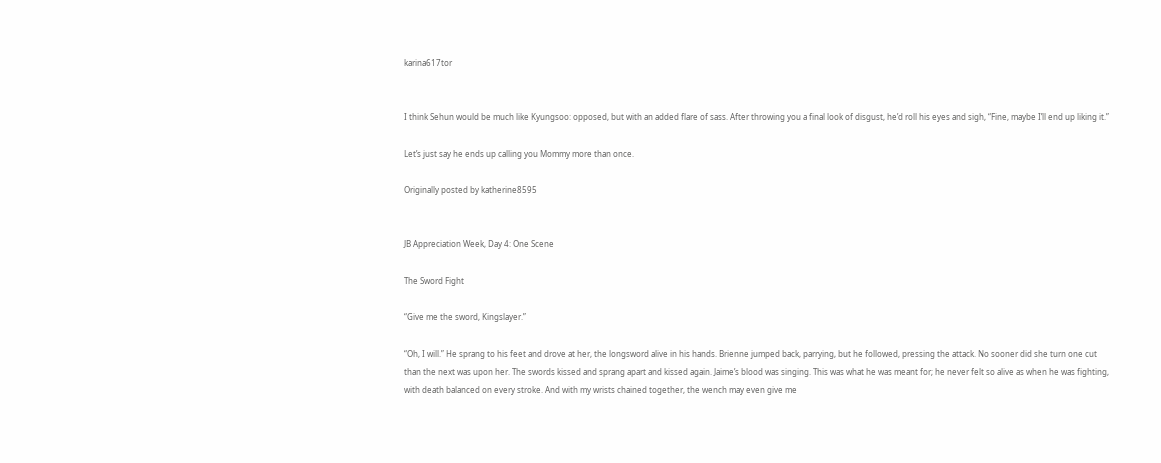karina617tor


I think Sehun would be much like Kyungsoo: opposed, but with an added flare of sass. After throwing you a final look of disgust, he’d roll his eyes and sigh, “Fine, maybe I’ll end up liking it.”

Let’s just say he ends up calling you Mommy more than once.

Originally posted by katherine8595


JB Appreciation Week, Day 4: One Scene

The Sword Fight

“Give me the sword, Kingslayer.”

“Oh, I will.” He sprang to his feet and drove at her, the longsword alive in his hands. Brienne jumped back, parrying, but he followed, pressing the attack. No sooner did she turn one cut than the next was upon her. The swords kissed and sprang apart and kissed again. Jaime’s blood was singing. This was what he was meant for; he never felt so alive as when he was fighting, with death balanced on every stroke. And with my wrists chained together, the wench may even give me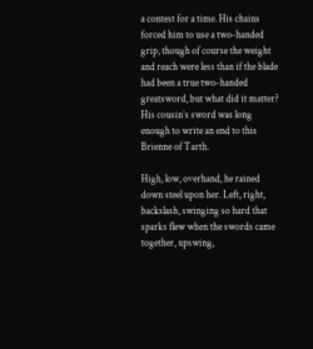a contest for a time. His chains forced him to use a two-handed grip, though of course the weight and reach were less than if the blade had been a true two-handed greatsword, but what did it matter? His cousin’s sword was long enough to write an end to this Brienne of Tarth.

High, low, overhand, he rained down steel upon her. Left, right, backslash, swinging so hard that sparks flew when the swords came together, upswing,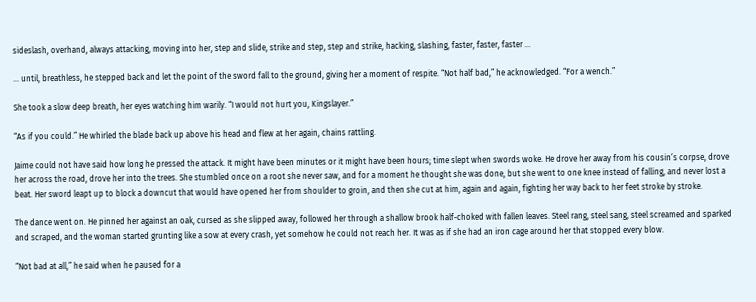sideslash, overhand, always attacking, moving into her, step and slide, strike and step, step and strike, hacking, slashing, faster, faster, faster …

… until, breathless, he stepped back and let the point of the sword fall to the ground, giving her a moment of respite. “Not half bad,” he acknowledged. “For a wench.”

She took a slow deep breath, her eyes watching him warily. “I would not hurt you, Kingslayer.”

“As if you could.” He whirled the blade back up above his head and flew at her again, chains rattling.

Jaime could not have said how long he pressed the attack. It might have been minutes or it might have been hours; time slept when swords woke. He drove her away from his cousin’s corpse, drove her across the road, drove her into the trees. She stumbled once on a root she never saw, and for a moment he thought she was done, but she went to one knee instead of falling, and never lost a beat. Her sword leapt up to block a downcut that would have opened her from shoulder to groin, and then she cut at him, again and again, fighting her way back to her feet stroke by stroke.

The dance went on. He pinned her against an oak, cursed as she slipped away, followed her through a shallow brook half-choked with fallen leaves. Steel rang, steel sang, steel screamed and sparked and scraped, and the woman started grunting like a sow at every crash, yet somehow he could not reach her. It was as if she had an iron cage around her that stopped every blow.

“Not bad at all,” he said when he paused for a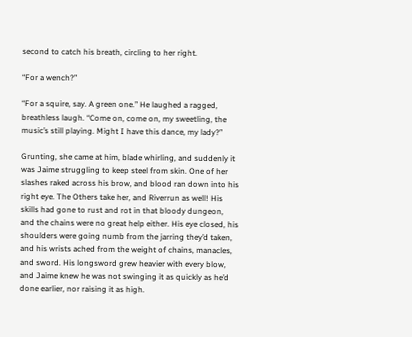second to catch his breath, circling to her right.

“For a wench?”

“For a squire, say. A green one.” He laughed a ragged, breathless laugh. “Come on, come on, my sweetling, the music’s still playing. Might I have this dance, my lady?”

Grunting, she came at him, blade whirling, and suddenly it was Jaime struggling to keep steel from skin. One of her slashes raked across his brow, and blood ran down into his right eye. The Others take her, and Riverrun as well! His skills had gone to rust and rot in that bloody dungeon, and the chains were no great help either. His eye closed, his shoulders were going numb from the jarring they’d taken, and his wrists ached from the weight of chains, manacles, and sword. His longsword grew heavier with every blow, and Jaime knew he was not swinging it as quickly as he’d done earlier, nor raising it as high.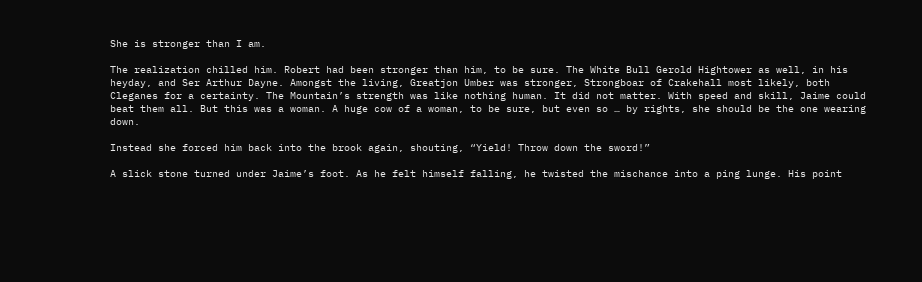She is stronger than I am.

The realization chilled him. Robert had been stronger than him, to be sure. The White Bull Gerold Hightower as well, in his heyday, and Ser Arthur Dayne. Amongst the living, Greatjon Umber was stronger, Strongboar of Crakehall most likely, both Cleganes for a certainty. The Mountain’s strength was like nothing human. It did not matter. With speed and skill, Jaime could beat them all. But this was a woman. A huge cow of a woman, to be sure, but even so … by rights, she should be the one wearing down.

Instead she forced him back into the brook again, shouting, “Yield! Throw down the sword!”

A slick stone turned under Jaime’s foot. As he felt himself falling, he twisted the mischance into a ping lunge. His point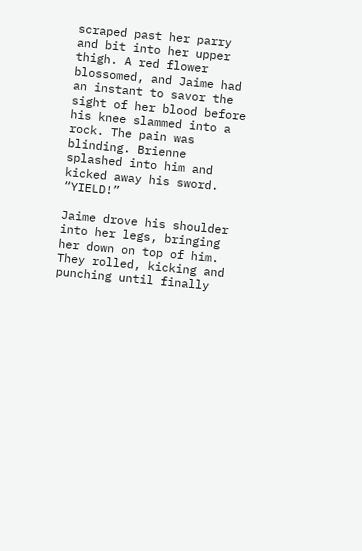scraped past her parry and bit into her upper thigh. A red flower blossomed, and Jaime had an instant to savor the sight of her blood before his knee slammed into a rock. The pain was blinding. Brienne splashed into him and kicked away his sword. “YIELD!”

Jaime drove his shoulder into her legs, bringing her down on top of him. They rolled, kicking and punching until finally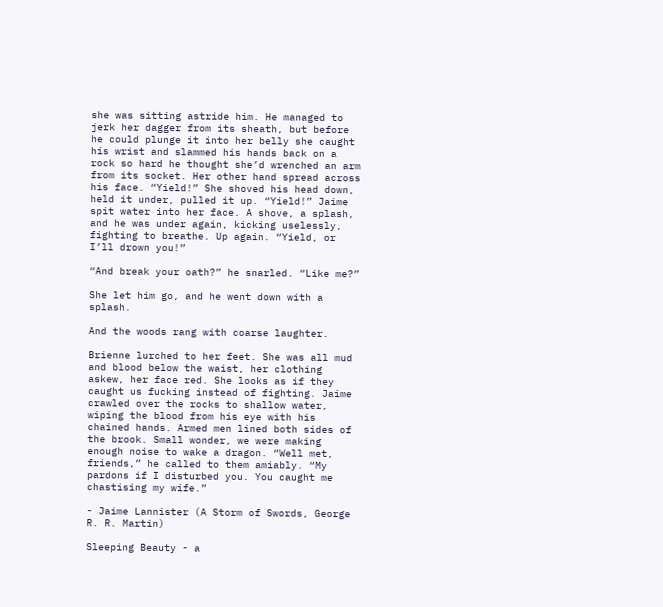she was sitting astride him. He managed to jerk her dagger from its sheath, but before he could plunge it into her belly she caught his wrist and slammed his hands back on a rock so hard he thought she’d wrenched an arm from its socket. Her other hand spread across his face. “Yield!” She shoved his head down, held it under, pulled it up. “Yield!” Jaime spit water into her face. A shove, a splash, and he was under again, kicking uselessly, fighting to breathe. Up again. “Yield, or I’ll drown you!”

“And break your oath?” he snarled. “Like me?”

She let him go, and he went down with a splash.

And the woods rang with coarse laughter.

Brienne lurched to her feet. She was all mud and blood below the waist, her clothing askew, her face red. She looks as if they caught us fucking instead of fighting. Jaime crawled over the rocks to shallow water, wiping the blood from his eye with his chained hands. Armed men lined both sides of the brook. Small wonder, we were making enough noise to wake a dragon. “Well met, friends,” he called to them amiably. “My pardons if I disturbed you. You caught me chastising my wife.”

- Jaime Lannister (A Storm of Swords, George R. R. Martin)

Sleeping Beauty - a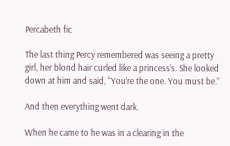Percabeth fic

The last thing Percy remembered was seeing a pretty girl, her blond hair curled like a princess’s. She looked down at him and said, “You’re the one. You must be.”

And then everything went dark.

When he came to he was in a clearing in the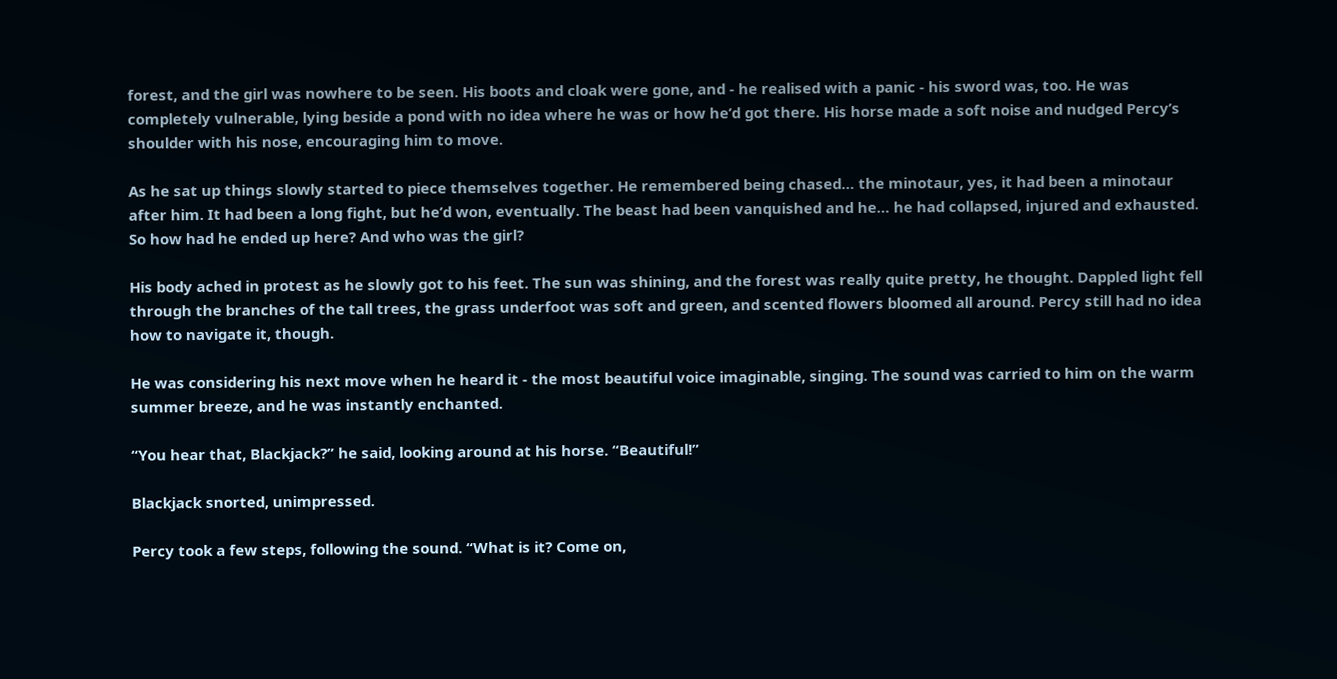forest, and the girl was nowhere to be seen. His boots and cloak were gone, and - he realised with a panic - his sword was, too. He was completely vulnerable, lying beside a pond with no idea where he was or how he’d got there. His horse made a soft noise and nudged Percy’s shoulder with his nose, encouraging him to move.

As he sat up things slowly started to piece themselves together. He remembered being chased… the minotaur, yes, it had been a minotaur after him. It had been a long fight, but he’d won, eventually. The beast had been vanquished and he… he had collapsed, injured and exhausted. So how had he ended up here? And who was the girl?

His body ached in protest as he slowly got to his feet. The sun was shining, and the forest was really quite pretty, he thought. Dappled light fell through the branches of the tall trees, the grass underfoot was soft and green, and scented flowers bloomed all around. Percy still had no idea how to navigate it, though.

He was considering his next move when he heard it - the most beautiful voice imaginable, singing. The sound was carried to him on the warm summer breeze, and he was instantly enchanted.

“You hear that, Blackjack?” he said, looking around at his horse. “Beautiful!”

Blackjack snorted, unimpressed.

Percy took a few steps, following the sound. “What is it? Come on,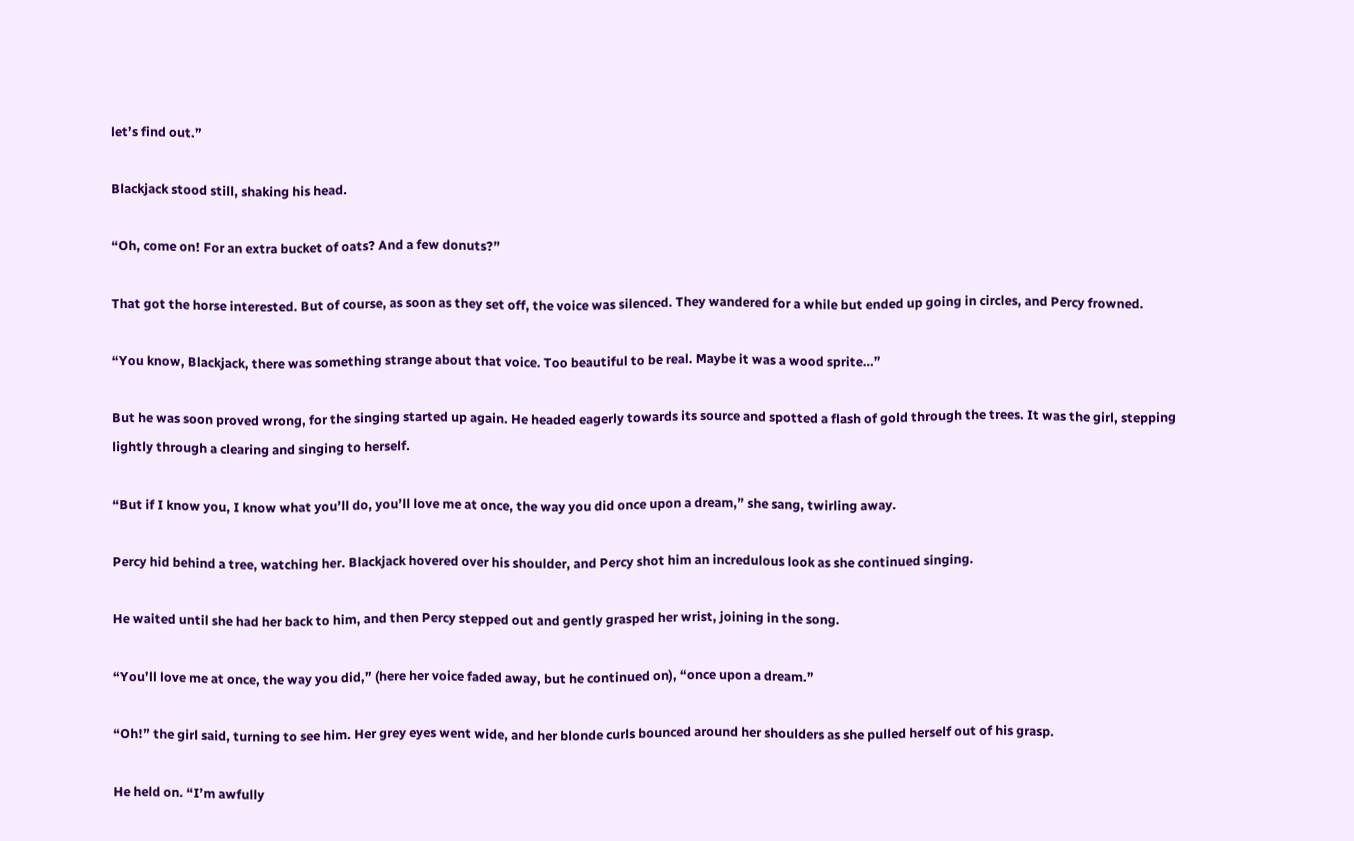let’s find out.”

Blackjack stood still, shaking his head.

“Oh, come on! For an extra bucket of oats? And a few donuts?”

That got the horse interested. But of course, as soon as they set off, the voice was silenced. They wandered for a while but ended up going in circles, and Percy frowned.

“You know, Blackjack, there was something strange about that voice. Too beautiful to be real. Maybe it was a wood sprite…”

But he was soon proved wrong, for the singing started up again. He headed eagerly towards its source and spotted a flash of gold through the trees. It was the girl, stepping lightly through a clearing and singing to herself.

“But if I know you, I know what you’ll do, you’ll love me at once, the way you did once upon a dream,” she sang, twirling away.

Percy hid behind a tree, watching her. Blackjack hovered over his shoulder, and Percy shot him an incredulous look as she continued singing.

He waited until she had her back to him, and then Percy stepped out and gently grasped her wrist, joining in the song.

“You’ll love me at once, the way you did,” (here her voice faded away, but he continued on), “once upon a dream.”

“Oh!” the girl said, turning to see him. Her grey eyes went wide, and her blonde curls bounced around her shoulders as she pulled herself out of his grasp.

He held on. “I’m awfully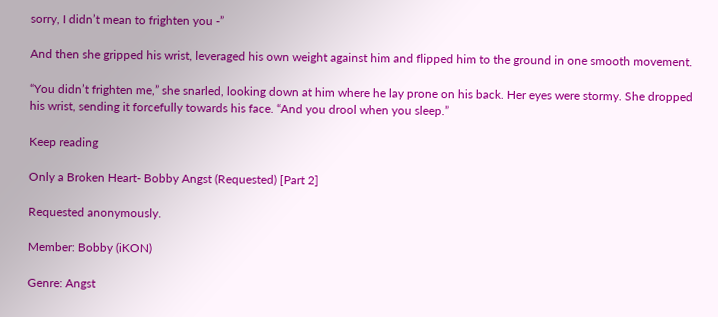sorry, I didn’t mean to frighten you -”

And then she gripped his wrist, leveraged his own weight against him and flipped him to the ground in one smooth movement.

“You didn’t frighten me,” she snarled, looking down at him where he lay prone on his back. Her eyes were stormy. She dropped his wrist, sending it forcefully towards his face. “And you drool when you sleep.”

Keep reading

Only a Broken Heart- Bobby Angst (Requested) [Part 2]

Requested anonymously.

Member: Bobby (iKON)

Genre: Angst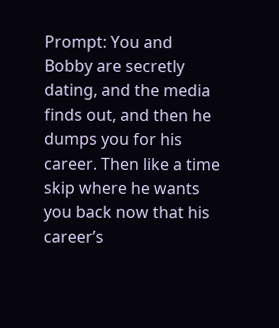Prompt: You and Bobby are secretly dating, and the media finds out, and then he dumps you for his career. Then like a time skip where he wants you back now that his career’s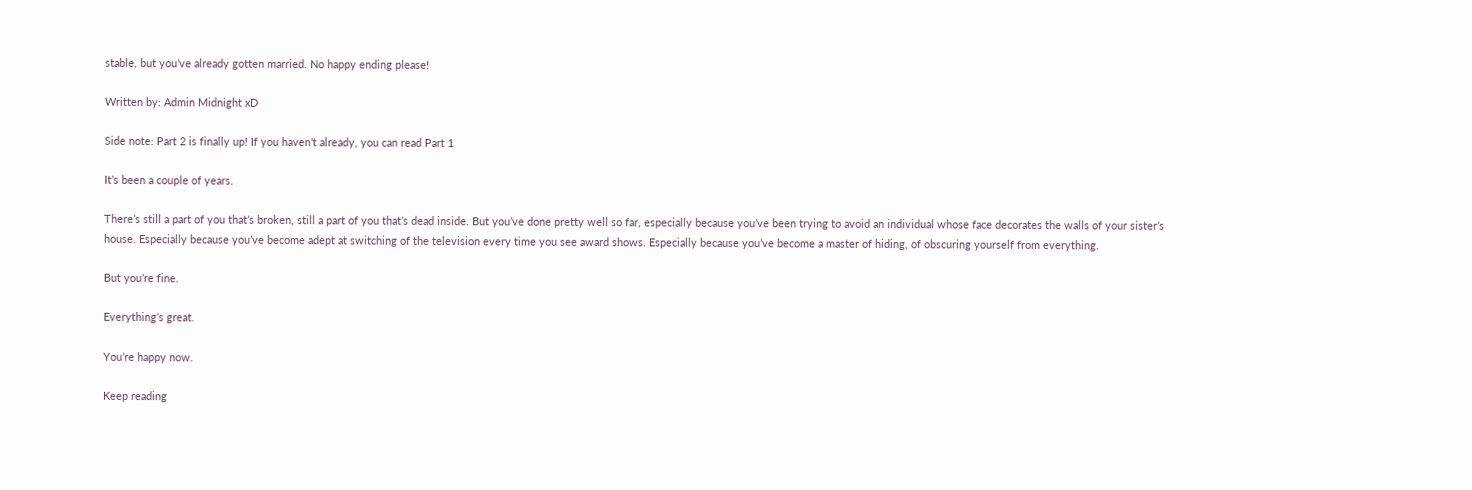stable, but you’ve already gotten married. No happy ending please!

Written by: Admin Midnight xD

Side note: Part 2 is finally up! If you haven’t already, you can read Part 1

It’s been a couple of years.

There’s still a part of you that’s broken, still a part of you that’s dead inside. But you’ve done pretty well so far, especially because you’ve been trying to avoid an individual whose face decorates the walls of your sister’s house. Especially because you’ve become adept at switching of the television every time you see award shows. Especially because you’ve become a master of hiding, of obscuring yourself from everything.

But you’re fine.

Everything’s great.

You’re happy now.

Keep reading